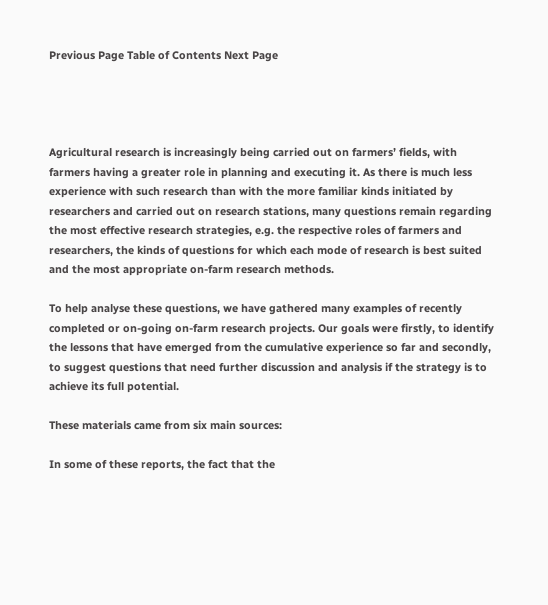Previous Page Table of Contents Next Page




Agricultural research is increasingly being carried out on farmers’ fields, with farmers having a greater role in planning and executing it. As there is much less experience with such research than with the more familiar kinds initiated by researchers and carried out on research stations, many questions remain regarding the most effective research strategies, e.g. the respective roles of farmers and researchers, the kinds of questions for which each mode of research is best suited and the most appropriate on-farm research methods.

To help analyse these questions, we have gathered many examples of recently completed or on-going on-farm research projects. Our goals were firstly, to identify the lessons that have emerged from the cumulative experience so far and secondly, to suggest questions that need further discussion and analysis if the strategy is to achieve its full potential.

These materials came from six main sources:

In some of these reports, the fact that the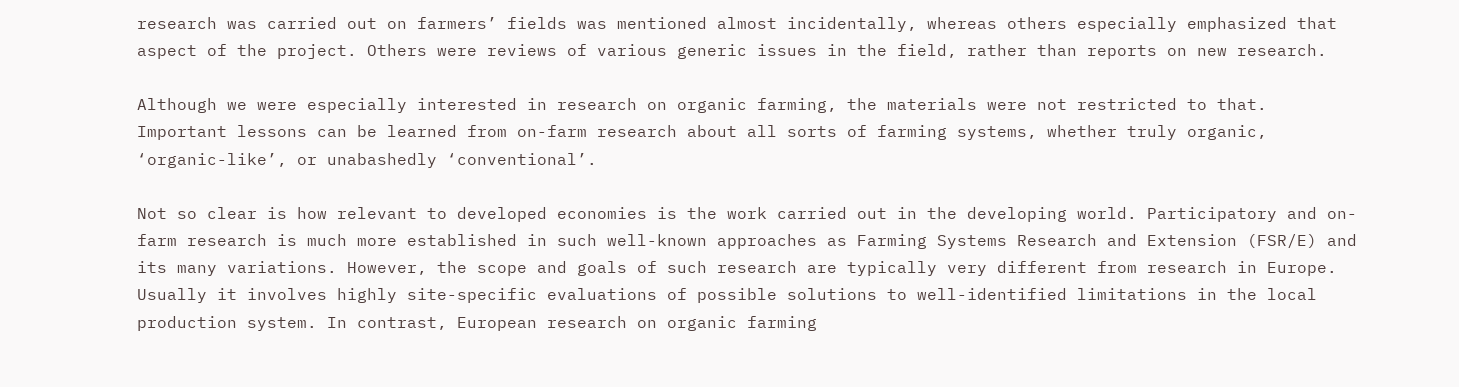research was carried out on farmers’ fields was mentioned almost incidentally, whereas others especially emphasized that aspect of the project. Others were reviews of various generic issues in the field, rather than reports on new research.

Although we were especially interested in research on organic farming, the materials were not restricted to that. Important lessons can be learned from on-farm research about all sorts of farming systems, whether truly organic, ‘organic-like’, or unabashedly ‘conventional’.

Not so clear is how relevant to developed economies is the work carried out in the developing world. Participatory and on-farm research is much more established in such well-known approaches as Farming Systems Research and Extension (FSR/E) and its many variations. However, the scope and goals of such research are typically very different from research in Europe. Usually it involves highly site-specific evaluations of possible solutions to well-identified limitations in the local production system. In contrast, European research on organic farming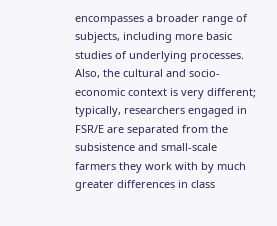encompasses a broader range of subjects, including more basic studies of underlying processes. Also, the cultural and socio-economic context is very different; typically, researchers engaged in FSR/E are separated from the subsistence and small-scale farmers they work with by much greater differences in class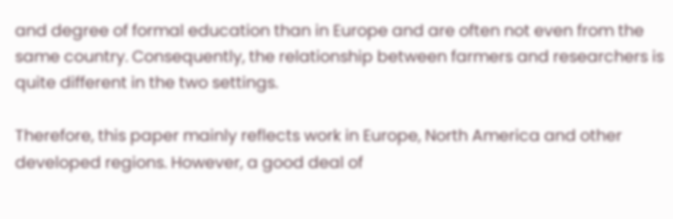and degree of formal education than in Europe and are often not even from the same country. Consequently, the relationship between farmers and researchers is quite different in the two settings.

Therefore, this paper mainly reflects work in Europe, North America and other developed regions. However, a good deal of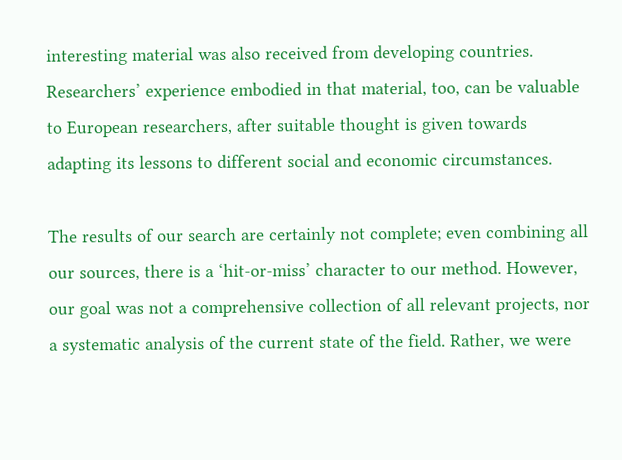interesting material was also received from developing countries. Researchers’ experience embodied in that material, too, can be valuable to European researchers, after suitable thought is given towards adapting its lessons to different social and economic circumstances.

The results of our search are certainly not complete; even combining all our sources, there is a ‘hit-or-miss’ character to our method. However, our goal was not a comprehensive collection of all relevant projects, nor a systematic analysis of the current state of the field. Rather, we were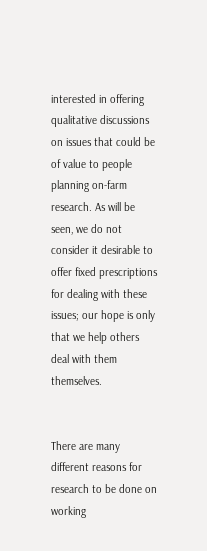interested in offering qualitative discussions on issues that could be of value to people planning on-farm research. As will be seen, we do not consider it desirable to offer fixed prescriptions for dealing with these issues; our hope is only that we help others deal with them themselves.


There are many different reasons for research to be done on working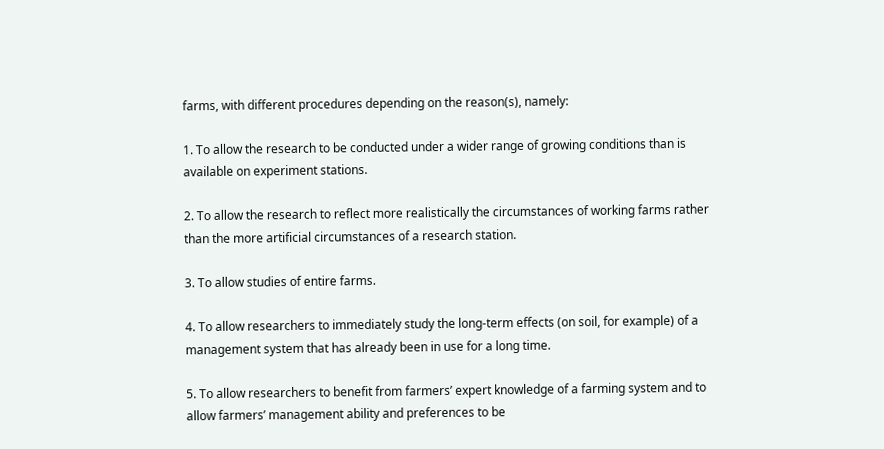farms, with different procedures depending on the reason(s), namely:

1. To allow the research to be conducted under a wider range of growing conditions than is available on experiment stations.

2. To allow the research to reflect more realistically the circumstances of working farms rather than the more artificial circumstances of a research station.

3. To allow studies of entire farms.

4. To allow researchers to immediately study the long-term effects (on soil, for example) of a management system that has already been in use for a long time.

5. To allow researchers to benefit from farmers’ expert knowledge of a farming system and to allow farmers’ management ability and preferences to be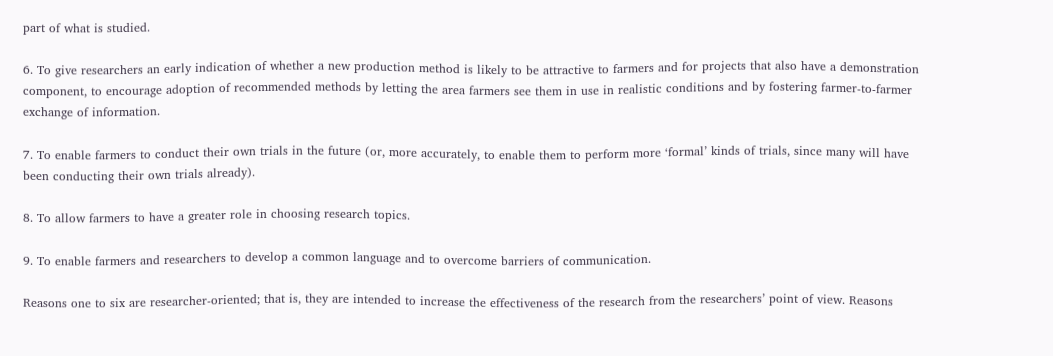part of what is studied.

6. To give researchers an early indication of whether a new production method is likely to be attractive to farmers and for projects that also have a demonstration component, to encourage adoption of recommended methods by letting the area farmers see them in use in realistic conditions and by fostering farmer-to-farmer exchange of information.

7. To enable farmers to conduct their own trials in the future (or, more accurately, to enable them to perform more ‘formal’ kinds of trials, since many will have been conducting their own trials already).

8. To allow farmers to have a greater role in choosing research topics.

9. To enable farmers and researchers to develop a common language and to overcome barriers of communication.

Reasons one to six are researcher-oriented; that is, they are intended to increase the effectiveness of the research from the researchers’ point of view. Reasons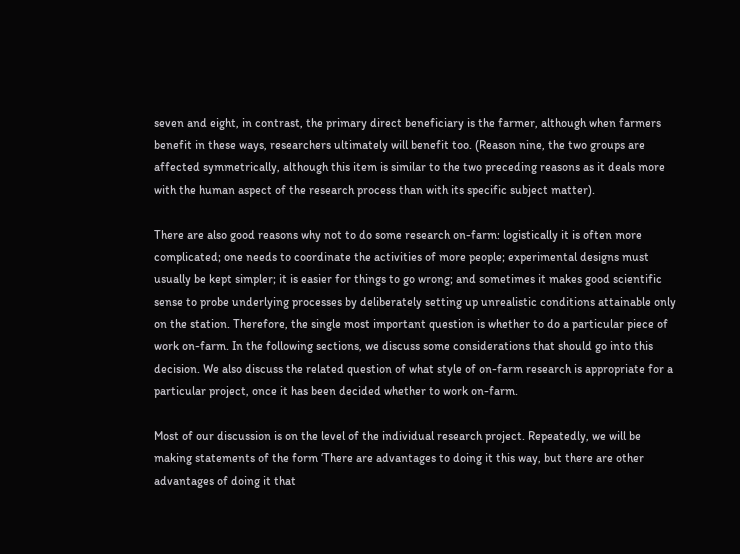seven and eight, in contrast, the primary direct beneficiary is the farmer, although when farmers benefit in these ways, researchers ultimately will benefit too. (Reason nine, the two groups are affected symmetrically, although this item is similar to the two preceding reasons as it deals more with the human aspect of the research process than with its specific subject matter).

There are also good reasons why not to do some research on-farm: logistically it is often more complicated; one needs to coordinate the activities of more people; experimental designs must usually be kept simpler; it is easier for things to go wrong; and sometimes it makes good scientific sense to probe underlying processes by deliberately setting up unrealistic conditions attainable only on the station. Therefore, the single most important question is whether to do a particular piece of work on-farm. In the following sections, we discuss some considerations that should go into this decision. We also discuss the related question of what style of on-farm research is appropriate for a particular project, once it has been decided whether to work on-farm.

Most of our discussion is on the level of the individual research project. Repeatedly, we will be making statements of the form ‘There are advantages to doing it this way, but there are other advantages of doing it that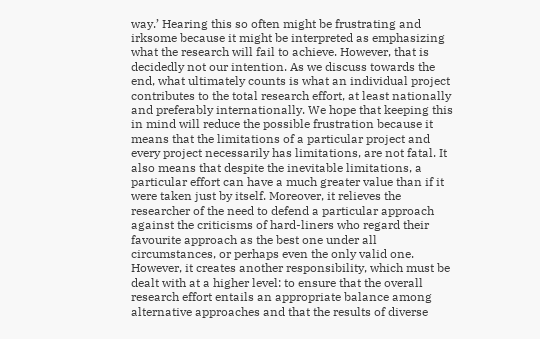way.’ Hearing this so often might be frustrating and irksome because it might be interpreted as emphasizing what the research will fail to achieve. However, that is decidedly not our intention. As we discuss towards the end, what ultimately counts is what an individual project contributes to the total research effort, at least nationally and preferably internationally. We hope that keeping this in mind will reduce the possible frustration because it means that the limitations of a particular project and every project necessarily has limitations, are not fatal. It also means that despite the inevitable limitations, a particular effort can have a much greater value than if it were taken just by itself. Moreover, it relieves the researcher of the need to defend a particular approach against the criticisms of hard-liners who regard their favourite approach as the best one under all circumstances, or perhaps even the only valid one. However, it creates another responsibility, which must be dealt with at a higher level: to ensure that the overall research effort entails an appropriate balance among alternative approaches and that the results of diverse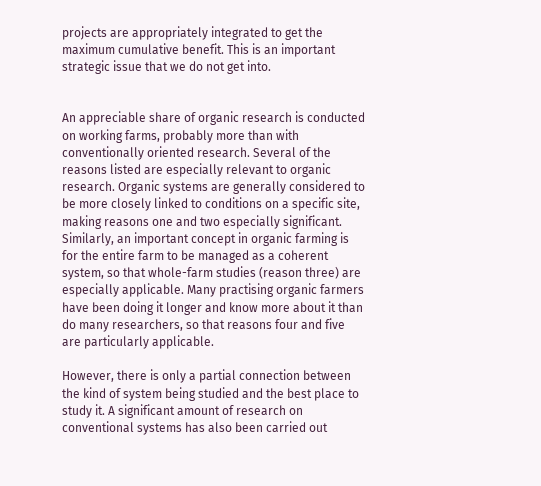projects are appropriately integrated to get the maximum cumulative benefit. This is an important strategic issue that we do not get into.


An appreciable share of organic research is conducted on working farms, probably more than with conventionally oriented research. Several of the reasons listed are especially relevant to organic research. Organic systems are generally considered to be more closely linked to conditions on a specific site, making reasons one and two especially significant. Similarly, an important concept in organic farming is for the entire farm to be managed as a coherent system, so that whole-farm studies (reason three) are especially applicable. Many practising organic farmers have been doing it longer and know more about it than do many researchers, so that reasons four and five are particularly applicable.

However, there is only a partial connection between the kind of system being studied and the best place to study it. A significant amount of research on conventional systems has also been carried out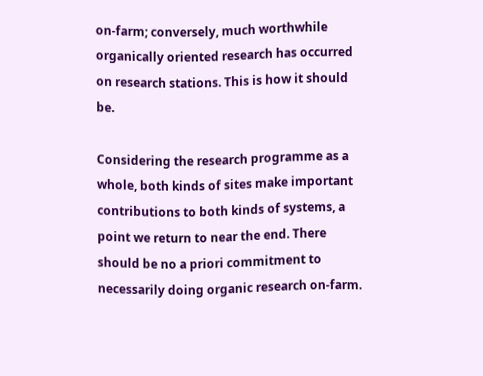on-farm; conversely, much worthwhile organically oriented research has occurred on research stations. This is how it should be.

Considering the research programme as a whole, both kinds of sites make important contributions to both kinds of systems, a point we return to near the end. There should be no a priori commitment to necessarily doing organic research on-farm.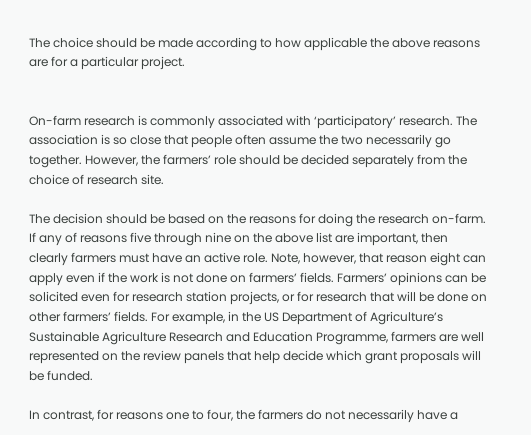The choice should be made according to how applicable the above reasons are for a particular project.


On-farm research is commonly associated with ‘participatory’ research. The association is so close that people often assume the two necessarily go together. However, the farmers’ role should be decided separately from the choice of research site.

The decision should be based on the reasons for doing the research on-farm. If any of reasons five through nine on the above list are important, then clearly farmers must have an active role. Note, however, that reason eight can apply even if the work is not done on farmers’ fields. Farmers’ opinions can be solicited even for research station projects, or for research that will be done on other farmers’ fields. For example, in the US Department of Agriculture’s Sustainable Agriculture Research and Education Programme, farmers are well represented on the review panels that help decide which grant proposals will be funded.

In contrast, for reasons one to four, the farmers do not necessarily have a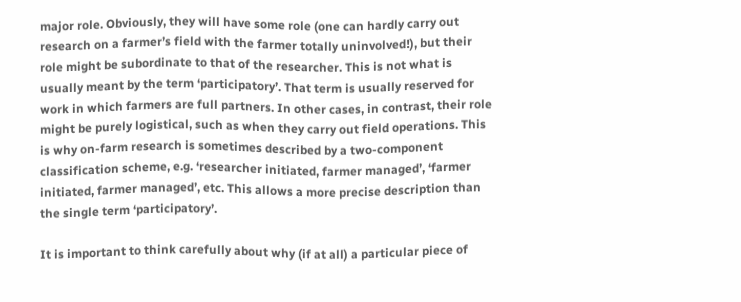major role. Obviously, they will have some role (one can hardly carry out research on a farmer’s field with the farmer totally uninvolved!), but their role might be subordinate to that of the researcher. This is not what is usually meant by the term ‘participatory’. That term is usually reserved for work in which farmers are full partners. In other cases, in contrast, their role might be purely logistical, such as when they carry out field operations. This is why on-farm research is sometimes described by a two-component classification scheme, e.g. ‘researcher initiated, farmer managed’, ‘farmer initiated, farmer managed’, etc. This allows a more precise description than the single term ‘participatory’.

It is important to think carefully about why (if at all) a particular piece of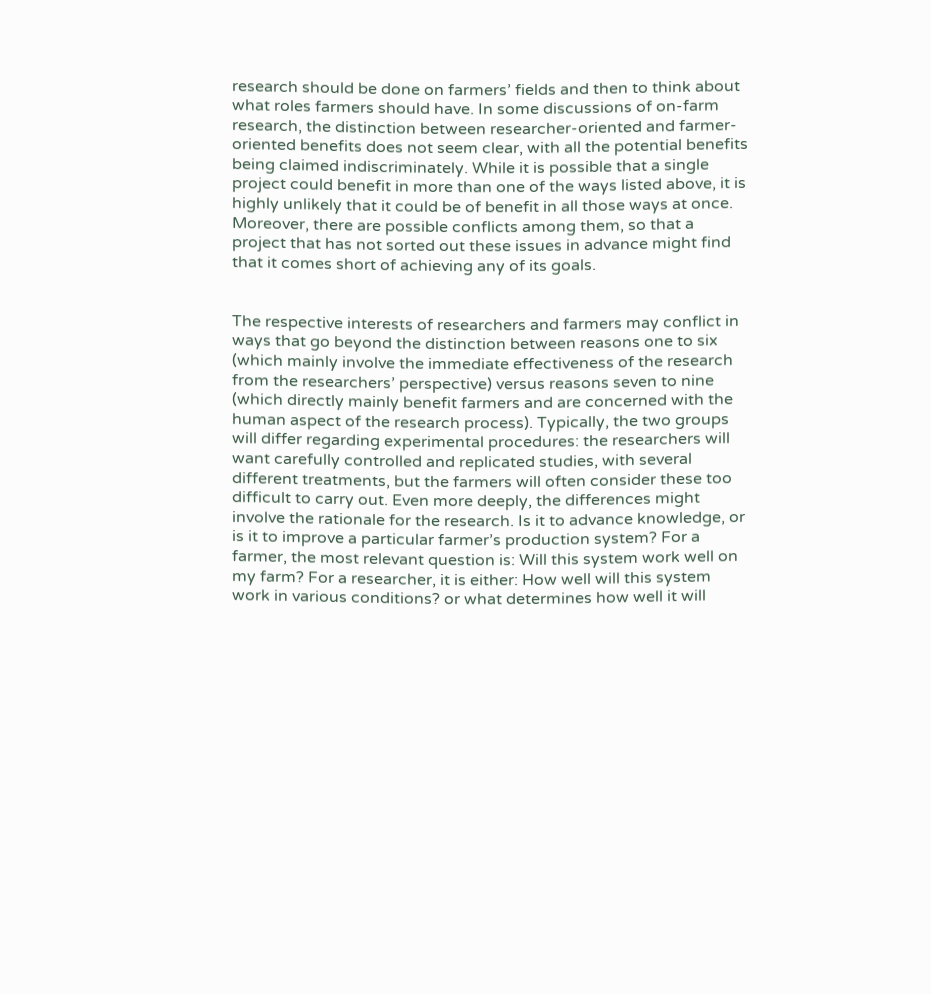research should be done on farmers’ fields and then to think about what roles farmers should have. In some discussions of on-farm research, the distinction between researcher-oriented and farmer-oriented benefits does not seem clear, with all the potential benefits being claimed indiscriminately. While it is possible that a single project could benefit in more than one of the ways listed above, it is highly unlikely that it could be of benefit in all those ways at once. Moreover, there are possible conflicts among them, so that a project that has not sorted out these issues in advance might find that it comes short of achieving any of its goals.


The respective interests of researchers and farmers may conflict in ways that go beyond the distinction between reasons one to six (which mainly involve the immediate effectiveness of the research from the researchers’ perspective) versus reasons seven to nine (which directly mainly benefit farmers and are concerned with the human aspect of the research process). Typically, the two groups will differ regarding experimental procedures: the researchers will want carefully controlled and replicated studies, with several different treatments, but the farmers will often consider these too difficult to carry out. Even more deeply, the differences might involve the rationale for the research. Is it to advance knowledge, or is it to improve a particular farmer’s production system? For a farmer, the most relevant question is: Will this system work well on my farm? For a researcher, it is either: How well will this system work in various conditions? or what determines how well it will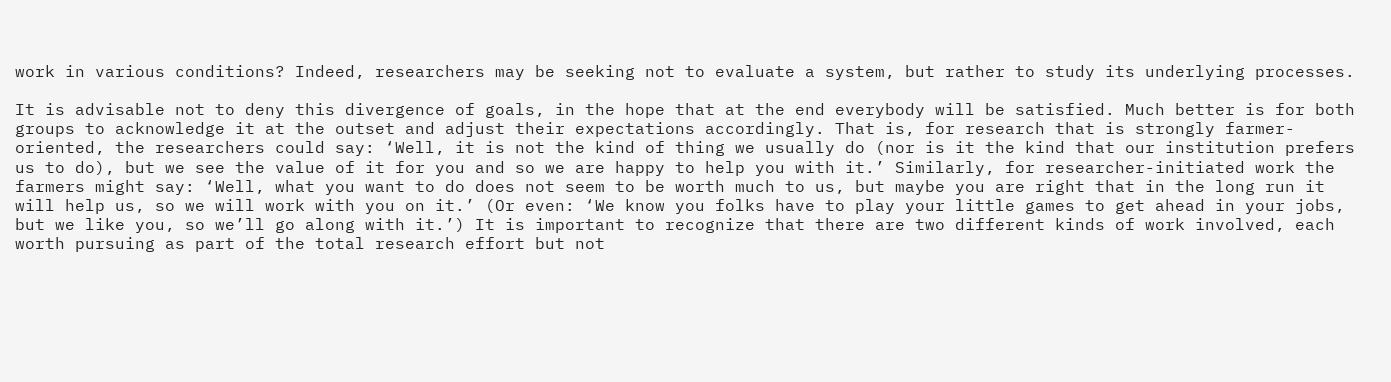work in various conditions? Indeed, researchers may be seeking not to evaluate a system, but rather to study its underlying processes.

It is advisable not to deny this divergence of goals, in the hope that at the end everybody will be satisfied. Much better is for both groups to acknowledge it at the outset and adjust their expectations accordingly. That is, for research that is strongly farmer-oriented, the researchers could say: ‘Well, it is not the kind of thing we usually do (nor is it the kind that our institution prefers us to do), but we see the value of it for you and so we are happy to help you with it.’ Similarly, for researcher-initiated work the farmers might say: ‘Well, what you want to do does not seem to be worth much to us, but maybe you are right that in the long run it will help us, so we will work with you on it.’ (Or even: ‘We know you folks have to play your little games to get ahead in your jobs, but we like you, so we’ll go along with it.’) It is important to recognize that there are two different kinds of work involved, each worth pursuing as part of the total research effort but not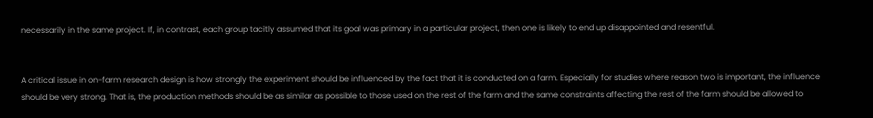necessarily in the same project. If, in contrast, each group tacitly assumed that its goal was primary in a particular project, then one is likely to end up disappointed and resentful.


A critical issue in on-farm research design is how strongly the experiment should be influenced by the fact that it is conducted on a farm. Especially for studies where reason two is important, the influence should be very strong. That is, the production methods should be as similar as possible to those used on the rest of the farm and the same constraints affecting the rest of the farm should be allowed to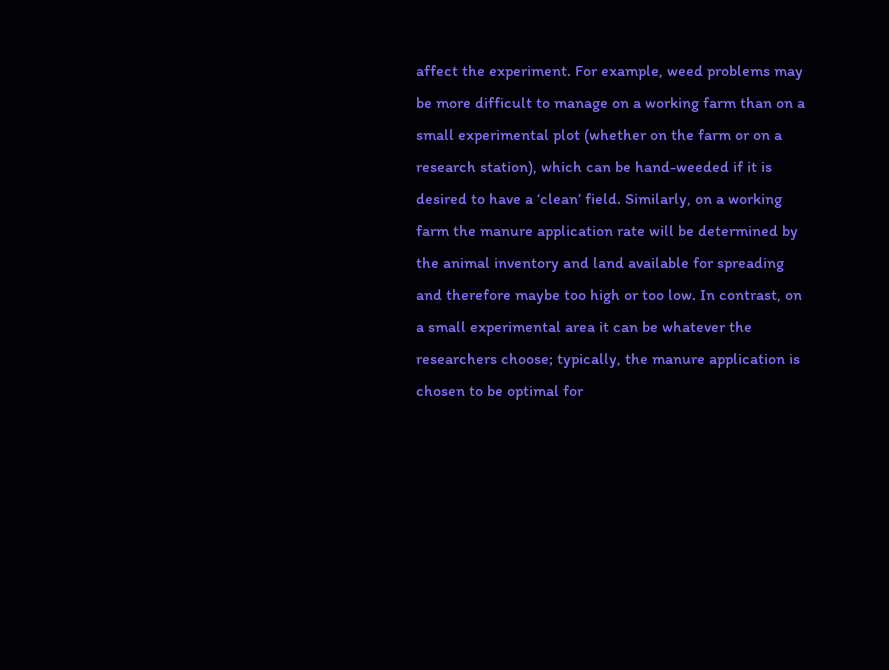affect the experiment. For example, weed problems may be more difficult to manage on a working farm than on a small experimental plot (whether on the farm or on a research station), which can be hand-weeded if it is desired to have a ‘clean’ field. Similarly, on a working farm the manure application rate will be determined by the animal inventory and land available for spreading and therefore maybe too high or too low. In contrast, on a small experimental area it can be whatever the researchers choose; typically, the manure application is chosen to be optimal for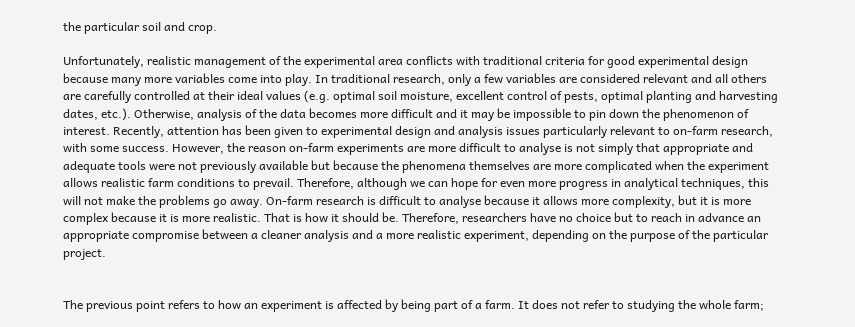the particular soil and crop.

Unfortunately, realistic management of the experimental area conflicts with traditional criteria for good experimental design because many more variables come into play. In traditional research, only a few variables are considered relevant and all others are carefully controlled at their ideal values (e.g. optimal soil moisture, excellent control of pests, optimal planting and harvesting dates, etc.). Otherwise, analysis of the data becomes more difficult and it may be impossible to pin down the phenomenon of interest. Recently, attention has been given to experimental design and analysis issues particularly relevant to on-farm research, with some success. However, the reason on-farm experiments are more difficult to analyse is not simply that appropriate and adequate tools were not previously available but because the phenomena themselves are more complicated when the experiment allows realistic farm conditions to prevail. Therefore, although we can hope for even more progress in analytical techniques, this will not make the problems go away. On-farm research is difficult to analyse because it allows more complexity, but it is more complex because it is more realistic. That is how it should be. Therefore, researchers have no choice but to reach in advance an appropriate compromise between a cleaner analysis and a more realistic experiment, depending on the purpose of the particular project.


The previous point refers to how an experiment is affected by being part of a farm. It does not refer to studying the whole farm;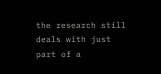the research still deals with just part of a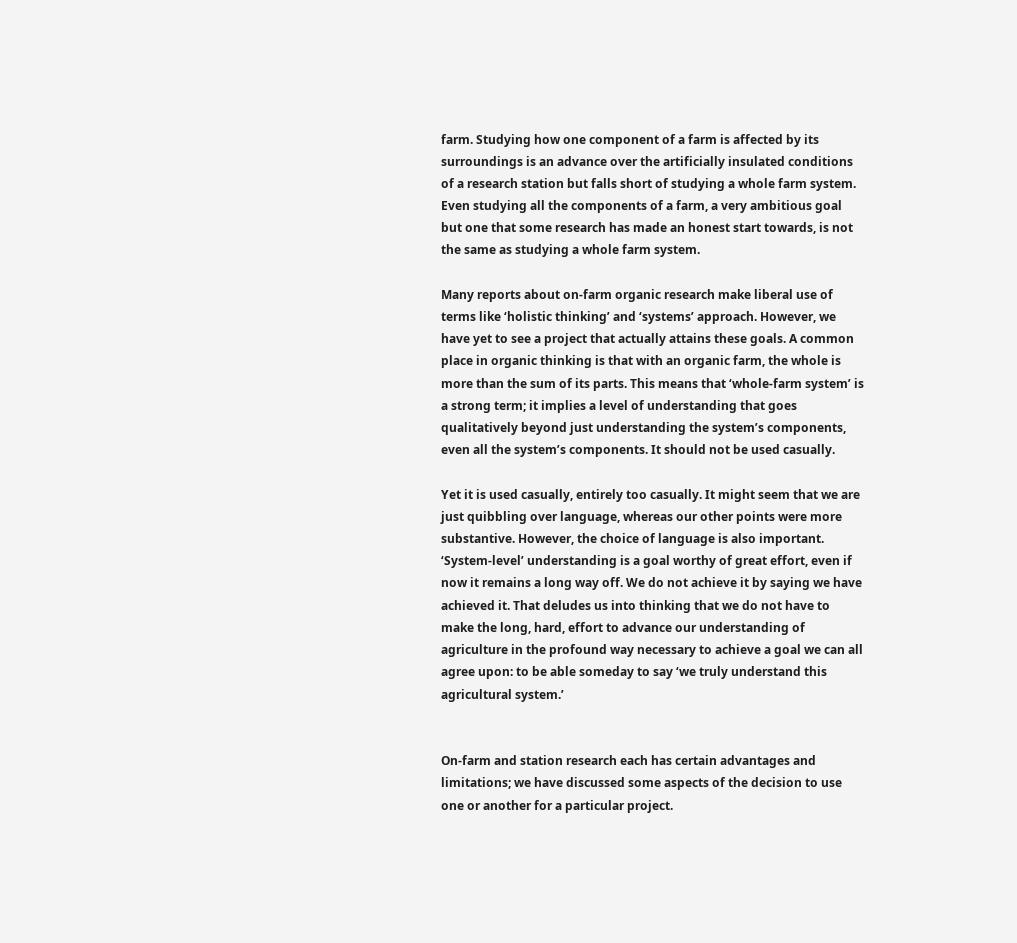farm. Studying how one component of a farm is affected by its surroundings is an advance over the artificially insulated conditions of a research station but falls short of studying a whole farm system. Even studying all the components of a farm, a very ambitious goal but one that some research has made an honest start towards, is not the same as studying a whole farm system.

Many reports about on-farm organic research make liberal use of terms like ‘holistic thinking’ and ‘systems’ approach. However, we have yet to see a project that actually attains these goals. A common place in organic thinking is that with an organic farm, the whole is more than the sum of its parts. This means that ‘whole-farm system’ is a strong term; it implies a level of understanding that goes qualitatively beyond just understanding the system’s components, even all the system’s components. It should not be used casually.

Yet it is used casually, entirely too casually. It might seem that we are just quibbling over language, whereas our other points were more substantive. However, the choice of language is also important. ‘System-level’ understanding is a goal worthy of great effort, even if now it remains a long way off. We do not achieve it by saying we have achieved it. That deludes us into thinking that we do not have to make the long, hard, effort to advance our understanding of agriculture in the profound way necessary to achieve a goal we can all agree upon: to be able someday to say ‘we truly understand this agricultural system.’


On-farm and station research each has certain advantages and limitations; we have discussed some aspects of the decision to use one or another for a particular project.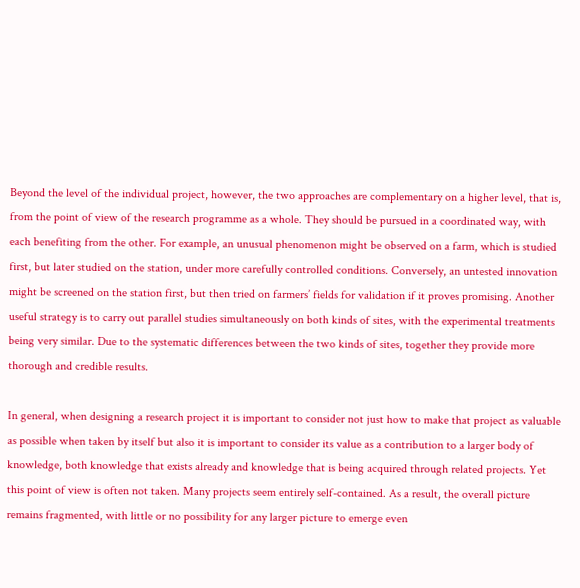Beyond the level of the individual project, however, the two approaches are complementary on a higher level, that is, from the point of view of the research programme as a whole. They should be pursued in a coordinated way, with each benefiting from the other. For example, an unusual phenomenon might be observed on a farm, which is studied first, but later studied on the station, under more carefully controlled conditions. Conversely, an untested innovation might be screened on the station first, but then tried on farmers’ fields for validation if it proves promising. Another useful strategy is to carry out parallel studies simultaneously on both kinds of sites, with the experimental treatments being very similar. Due to the systematic differences between the two kinds of sites, together they provide more thorough and credible results.

In general, when designing a research project it is important to consider not just how to make that project as valuable as possible when taken by itself but also it is important to consider its value as a contribution to a larger body of knowledge, both knowledge that exists already and knowledge that is being acquired through related projects. Yet this point of view is often not taken. Many projects seem entirely self-contained. As a result, the overall picture remains fragmented, with little or no possibility for any larger picture to emerge even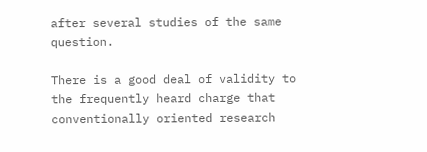after several studies of the same question.

There is a good deal of validity to the frequently heard charge that conventionally oriented research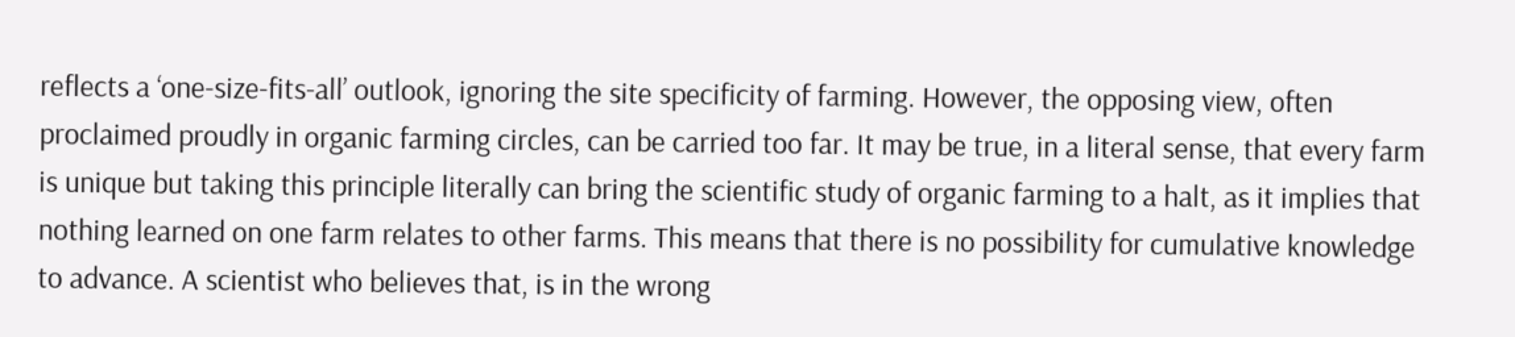reflects a ‘one-size-fits-all’ outlook, ignoring the site specificity of farming. However, the opposing view, often proclaimed proudly in organic farming circles, can be carried too far. It may be true, in a literal sense, that every farm is unique but taking this principle literally can bring the scientific study of organic farming to a halt, as it implies that nothing learned on one farm relates to other farms. This means that there is no possibility for cumulative knowledge to advance. A scientist who believes that, is in the wrong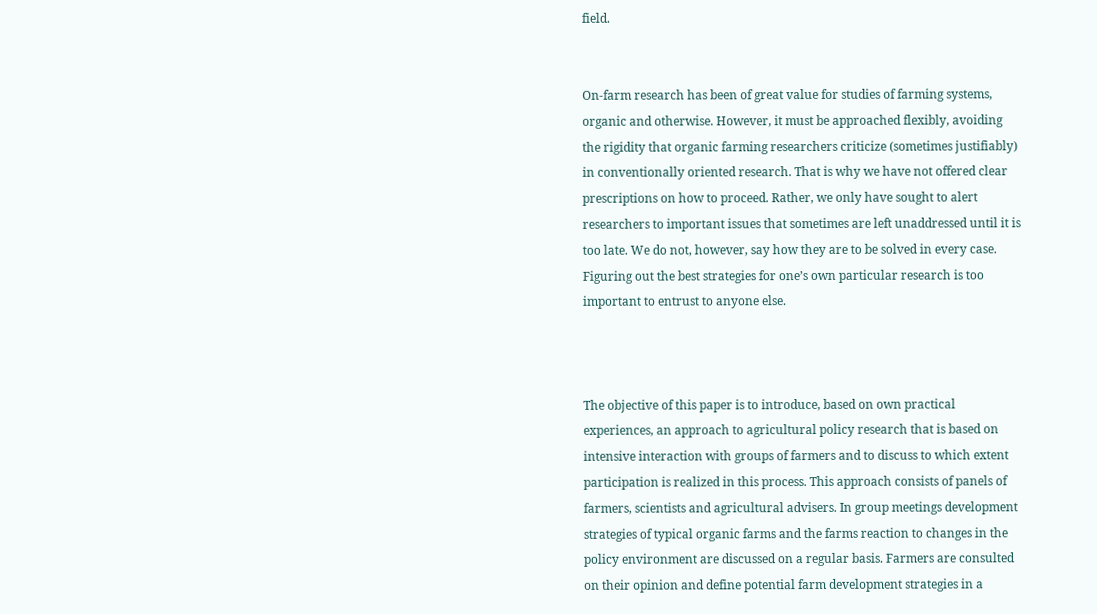field.


On-farm research has been of great value for studies of farming systems, organic and otherwise. However, it must be approached flexibly, avoiding the rigidity that organic farming researchers criticize (sometimes justifiably) in conventionally oriented research. That is why we have not offered clear prescriptions on how to proceed. Rather, we only have sought to alert researchers to important issues that sometimes are left unaddressed until it is too late. We do not, however, say how they are to be solved in every case. Figuring out the best strategies for one’s own particular research is too important to entrust to anyone else.



The objective of this paper is to introduce, based on own practical experiences, an approach to agricultural policy research that is based on intensive interaction with groups of farmers and to discuss to which extent participation is realized in this process. This approach consists of panels of farmers, scientists and agricultural advisers. In group meetings development strategies of typical organic farms and the farms reaction to changes in the policy environment are discussed on a regular basis. Farmers are consulted on their opinion and define potential farm development strategies in a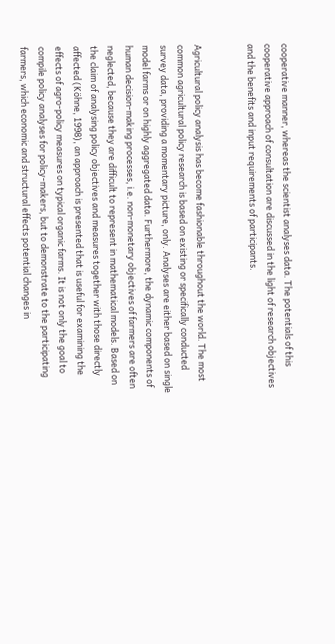cooperative manner, whereas the scientist analyses data. The potentials of this cooperative approach of consultation are discussed in the light of research objectives and the benefits and input requirements of participants.


Agricultural policy analysis has become fashionable throughout the world. The most common agricultural policy research is based on existing or specifically conducted survey data, providing a momentary picture, only. Analyses are either based on single model farms or on highly aggregated data. Furthermore, the dynamic components of human decision-making processes, i.e. non-monetary objectives of farmers are often neglected, because they are difficult to represent in mathematical models. Based on the claim of analysing policy objectives and measures together with those directly affected (Köhne, 1998), an approach is presented that is useful for examining the effects of agro-policy measures on typical organic farms. It is not only the goal to compile policy analyses for policy-makers, but to demonstrate to the participating farmers, which economic and structural effects potential changes in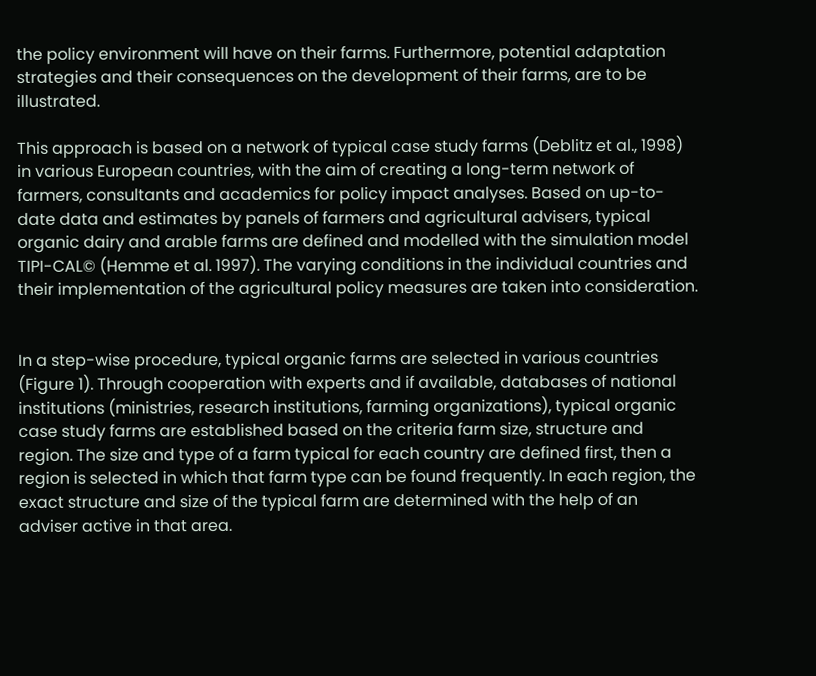the policy environment will have on their farms. Furthermore, potential adaptation strategies and their consequences on the development of their farms, are to be illustrated.

This approach is based on a network of typical case study farms (Deblitz et al., 1998) in various European countries, with the aim of creating a long-term network of farmers, consultants and academics for policy impact analyses. Based on up-to-date data and estimates by panels of farmers and agricultural advisers, typical organic dairy and arable farms are defined and modelled with the simulation model TIPI-CAL© (Hemme et al. 1997). The varying conditions in the individual countries and their implementation of the agricultural policy measures are taken into consideration.


In a step-wise procedure, typical organic farms are selected in various countries (Figure 1). Through cooperation with experts and if available, databases of national institutions (ministries, research institutions, farming organizations), typical organic case study farms are established based on the criteria farm size, structure and region. The size and type of a farm typical for each country are defined first, then a region is selected in which that farm type can be found frequently. In each region, the exact structure and size of the typical farm are determined with the help of an adviser active in that area.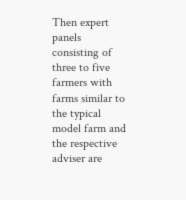Then expert panels consisting of three to five farmers with farms similar to the typical model farm and the respective adviser are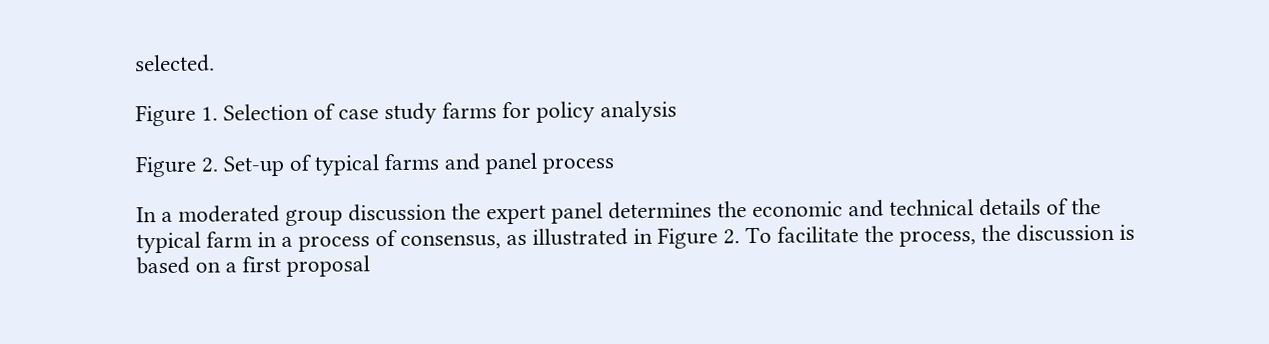selected.

Figure 1. Selection of case study farms for policy analysis

Figure 2. Set-up of typical farms and panel process

In a moderated group discussion the expert panel determines the economic and technical details of the typical farm in a process of consensus, as illustrated in Figure 2. To facilitate the process, the discussion is based on a first proposal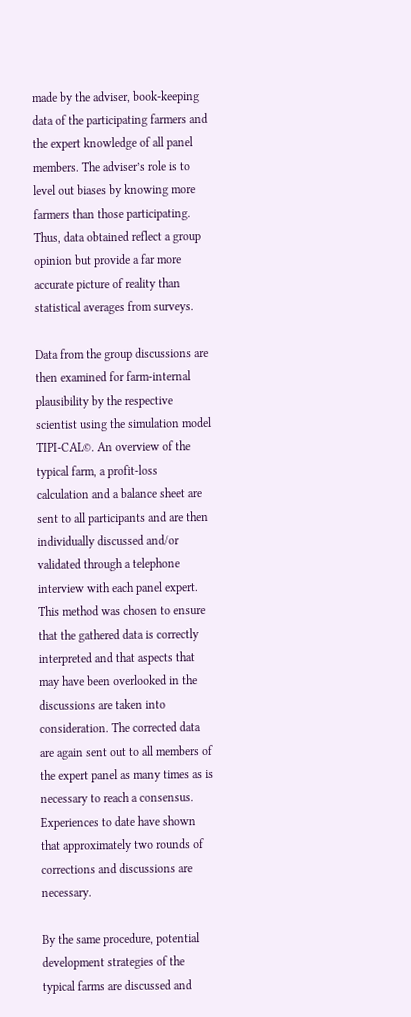made by the adviser, book-keeping data of the participating farmers and the expert knowledge of all panel members. The adviser’s role is to level out biases by knowing more farmers than those participating. Thus, data obtained reflect a group opinion but provide a far more accurate picture of reality than statistical averages from surveys.

Data from the group discussions are then examined for farm-internal plausibility by the respective scientist using the simulation model TIPI-CAL©. An overview of the typical farm, a profit-loss calculation and a balance sheet are sent to all participants and are then individually discussed and/or validated through a telephone interview with each panel expert. This method was chosen to ensure that the gathered data is correctly interpreted and that aspects that may have been overlooked in the discussions are taken into consideration. The corrected data are again sent out to all members of the expert panel as many times as is necessary to reach a consensus. Experiences to date have shown that approximately two rounds of corrections and discussions are necessary.

By the same procedure, potential development strategies of the typical farms are discussed and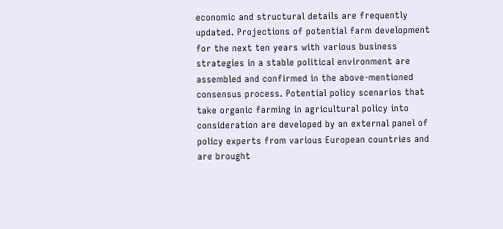economic and structural details are frequently updated. Projections of potential farm development for the next ten years with various business strategies in a stable political environment are assembled and confirmed in the above-mentioned consensus process. Potential policy scenarios that take organic farming in agricultural policy into consideration are developed by an external panel of policy experts from various European countries and are brought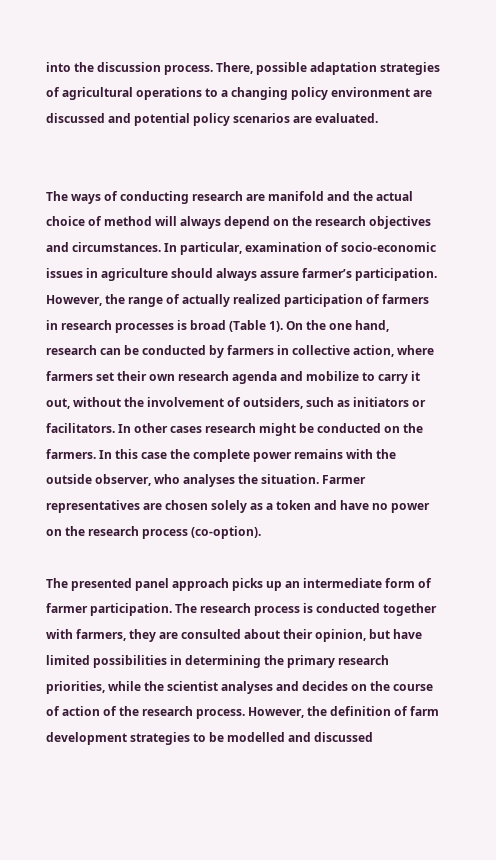into the discussion process. There, possible adaptation strategies of agricultural operations to a changing policy environment are discussed and potential policy scenarios are evaluated.


The ways of conducting research are manifold and the actual choice of method will always depend on the research objectives and circumstances. In particular, examination of socio-economic issues in agriculture should always assure farmer’s participation. However, the range of actually realized participation of farmers in research processes is broad (Table 1). On the one hand, research can be conducted by farmers in collective action, where farmers set their own research agenda and mobilize to carry it out, without the involvement of outsiders, such as initiators or facilitators. In other cases research might be conducted on the farmers. In this case the complete power remains with the outside observer, who analyses the situation. Farmer representatives are chosen solely as a token and have no power on the research process (co-option).

The presented panel approach picks up an intermediate form of farmer participation. The research process is conducted together with farmers, they are consulted about their opinion, but have limited possibilities in determining the primary research priorities, while the scientist analyses and decides on the course of action of the research process. However, the definition of farm development strategies to be modelled and discussed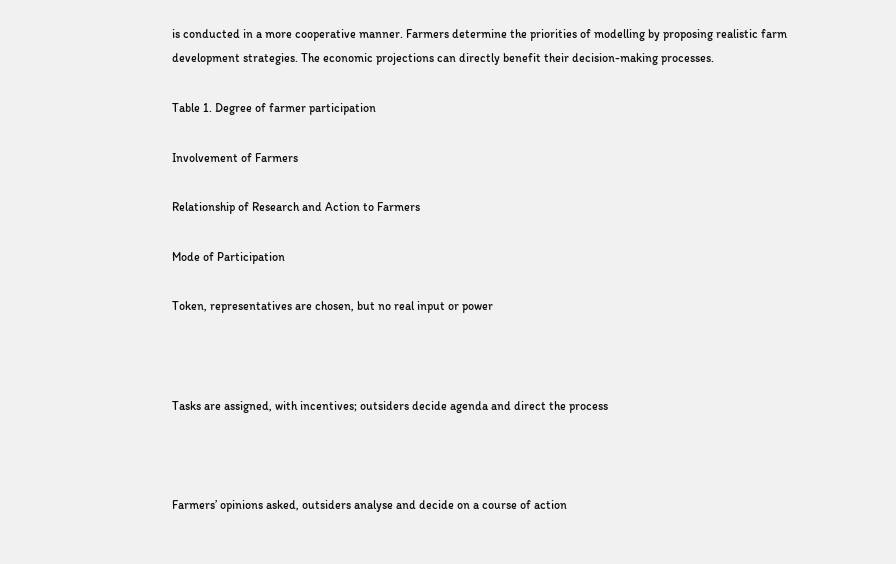is conducted in a more cooperative manner. Farmers determine the priorities of modelling by proposing realistic farm development strategies. The economic projections can directly benefit their decision-making processes.

Table 1. Degree of farmer participation

Involvement of Farmers

Relationship of Research and Action to Farmers

Mode of Participation

Token, representatives are chosen, but no real input or power



Tasks are assigned, with incentives; outsiders decide agenda and direct the process



Farmers’ opinions asked, outsiders analyse and decide on a course of action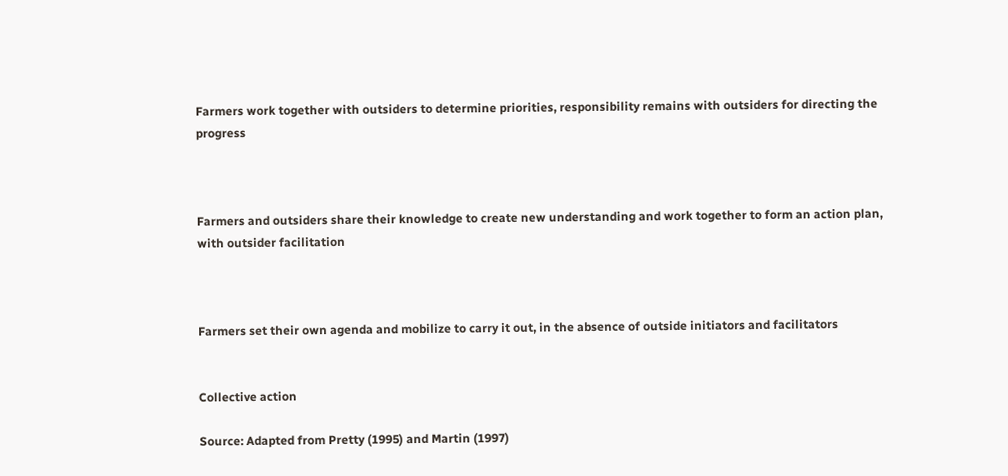Farmers work together with outsiders to determine priorities, responsibility remains with outsiders for directing the progress



Farmers and outsiders share their knowledge to create new understanding and work together to form an action plan, with outsider facilitation



Farmers set their own agenda and mobilize to carry it out, in the absence of outside initiators and facilitators


Collective action

Source: Adapted from Pretty (1995) and Martin (1997)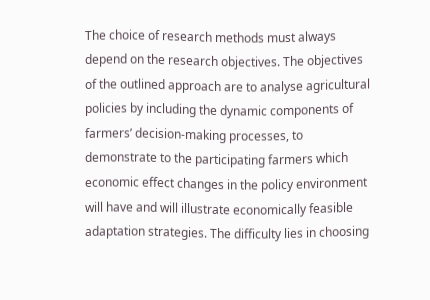The choice of research methods must always depend on the research objectives. The objectives of the outlined approach are to analyse agricultural policies by including the dynamic components of farmers’ decision-making processes, to demonstrate to the participating farmers which economic effect changes in the policy environment will have and will illustrate economically feasible adaptation strategies. The difficulty lies in choosing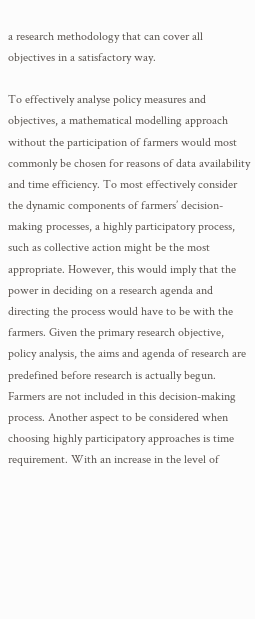a research methodology that can cover all objectives in a satisfactory way.

To effectively analyse policy measures and objectives, a mathematical modelling approach without the participation of farmers would most commonly be chosen for reasons of data availability and time efficiency. To most effectively consider the dynamic components of farmers’ decision-making processes, a highly participatory process, such as collective action might be the most appropriate. However, this would imply that the power in deciding on a research agenda and directing the process would have to be with the farmers. Given the primary research objective, policy analysis, the aims and agenda of research are predefined before research is actually begun. Farmers are not included in this decision-making process. Another aspect to be considered when choosing highly participatory approaches is time requirement. With an increase in the level of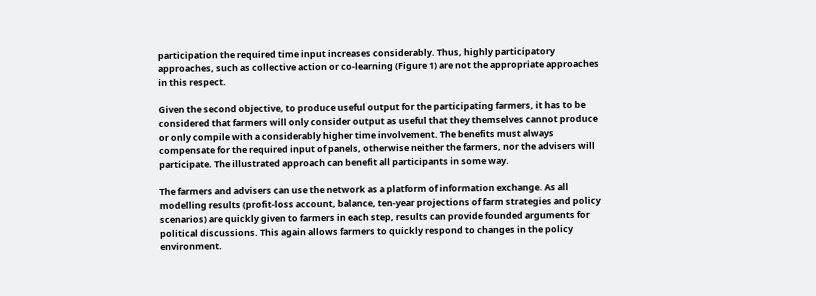participation the required time input increases considerably. Thus, highly participatory approaches, such as collective action or co-learning (Figure 1) are not the appropriate approaches in this respect.

Given the second objective, to produce useful output for the participating farmers, it has to be considered that farmers will only consider output as useful that they themselves cannot produce or only compile with a considerably higher time involvement. The benefits must always compensate for the required input of panels, otherwise neither the farmers, nor the advisers will participate. The illustrated approach can benefit all participants in some way.

The farmers and advisers can use the network as a platform of information exchange. As all modelling results (profit-loss account, balance, ten-year projections of farm strategies and policy scenarios) are quickly given to farmers in each step, results can provide founded arguments for political discussions. This again allows farmers to quickly respond to changes in the policy environment.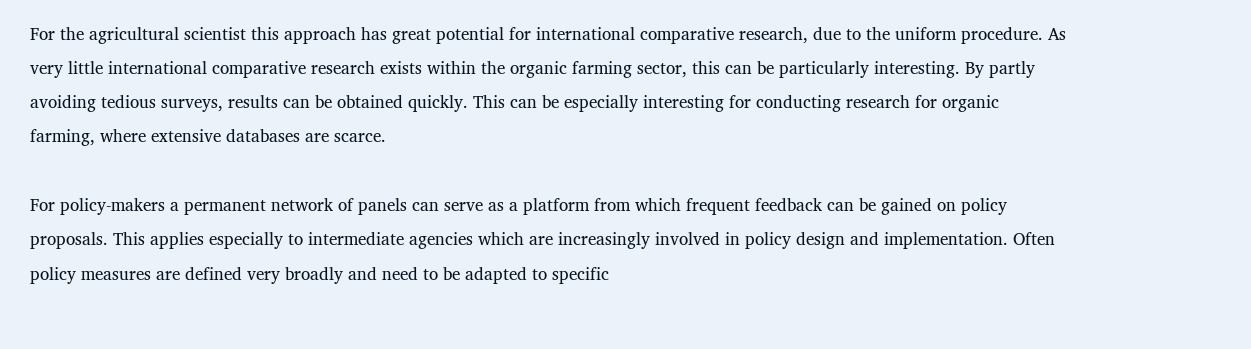For the agricultural scientist this approach has great potential for international comparative research, due to the uniform procedure. As very little international comparative research exists within the organic farming sector, this can be particularly interesting. By partly avoiding tedious surveys, results can be obtained quickly. This can be especially interesting for conducting research for organic farming, where extensive databases are scarce.

For policy-makers a permanent network of panels can serve as a platform from which frequent feedback can be gained on policy proposals. This applies especially to intermediate agencies which are increasingly involved in policy design and implementation. Often policy measures are defined very broadly and need to be adapted to specific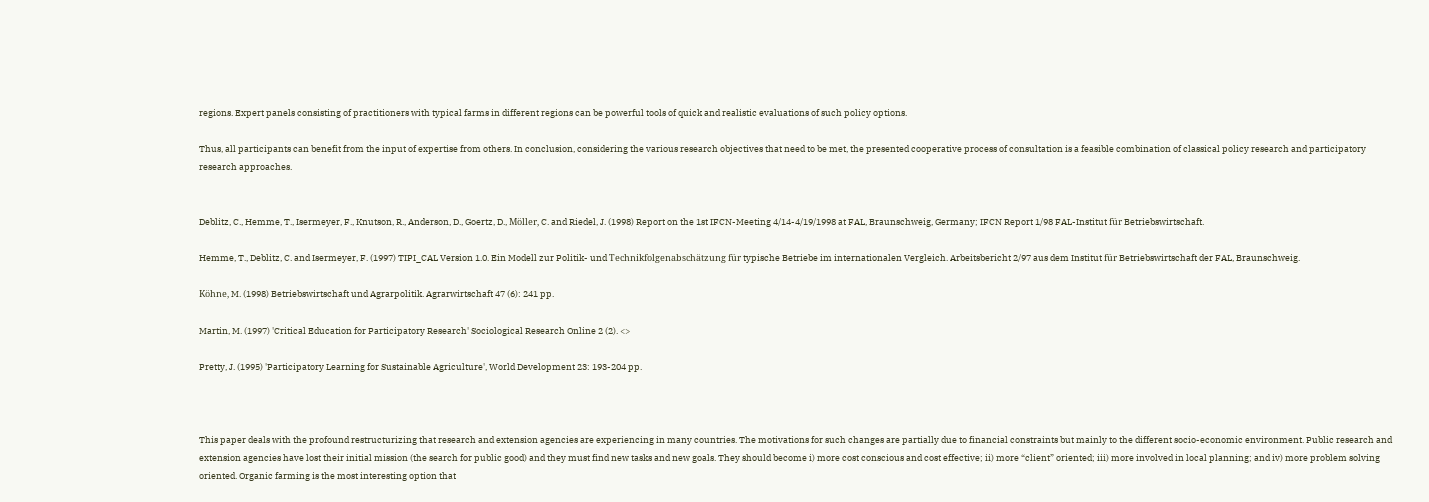regions. Expert panels consisting of practitioners with typical farms in different regions can be powerful tools of quick and realistic evaluations of such policy options.

Thus, all participants can benefit from the input of expertise from others. In conclusion, considering the various research objectives that need to be met, the presented cooperative process of consultation is a feasible combination of classical policy research and participatory research approaches.


Deblitz, C., Hemme, T., Isermeyer, F., Knutson, R., Anderson, D., Goertz, D., Möller, C. and Riedel, J. (1998) Report on the 1st IFCN-Meeting 4/14-4/19/1998 at FAL, Braunschweig, Germany; IFCN Report 1/98 FAL-Institut für Betriebswirtschaft.

Hemme, T., Deblitz, C. and Isermeyer, F. (1997) TIPI_CAL Version 1.0. Ein Modell zur Politik- und Technikfolgenabschätzung für typische Betriebe im internationalen Vergleich. Arbeitsbericht 2/97 aus dem Institut für Betriebswirtschaft der FAL, Braunschweig.

Köhne, M. (1998) Betriebswirtschaft und Agrarpolitik. Agrarwirtschaft 47 (6): 241 pp.

Martin, M. (1997) 'Critical Education for Participatory Research' Sociological Research Online 2 (2). <>

Pretty, J. (1995) 'Participatory Learning for Sustainable Agriculture', World Development 23: 193-204 pp.



This paper deals with the profound restructurizing that research and extension agencies are experiencing in many countries. The motivations for such changes are partially due to financial constraints but mainly to the different socio-economic environment. Public research and extension agencies have lost their initial mission (the search for public good) and they must find new tasks and new goals. They should become i) more cost conscious and cost effective; ii) more “client” oriented; iii) more involved in local planning; and iv) more problem solving oriented. Organic farming is the most interesting option that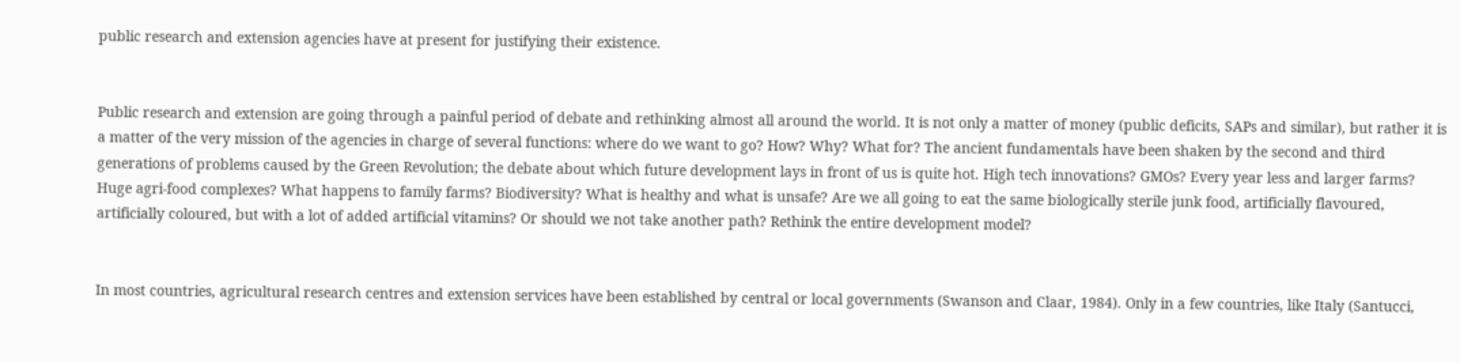public research and extension agencies have at present for justifying their existence.


Public research and extension are going through a painful period of debate and rethinking almost all around the world. It is not only a matter of money (public deficits, SAPs and similar), but rather it is a matter of the very mission of the agencies in charge of several functions: where do we want to go? How? Why? What for? The ancient fundamentals have been shaken by the second and third generations of problems caused by the Green Revolution; the debate about which future development lays in front of us is quite hot. High tech innovations? GMOs? Every year less and larger farms? Huge agri-food complexes? What happens to family farms? Biodiversity? What is healthy and what is unsafe? Are we all going to eat the same biologically sterile junk food, artificially flavoured, artificially coloured, but with a lot of added artificial vitamins? Or should we not take another path? Rethink the entire development model?


In most countries, agricultural research centres and extension services have been established by central or local governments (Swanson and Claar, 1984). Only in a few countries, like Italy (Santucci,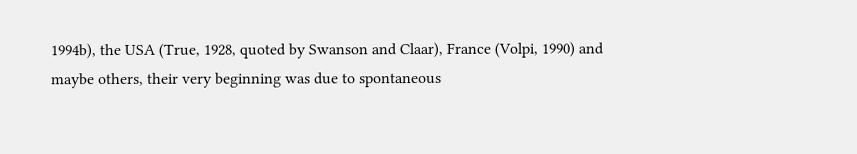1994b), the USA (True, 1928, quoted by Swanson and Claar), France (Volpi, 1990) and maybe others, their very beginning was due to spontaneous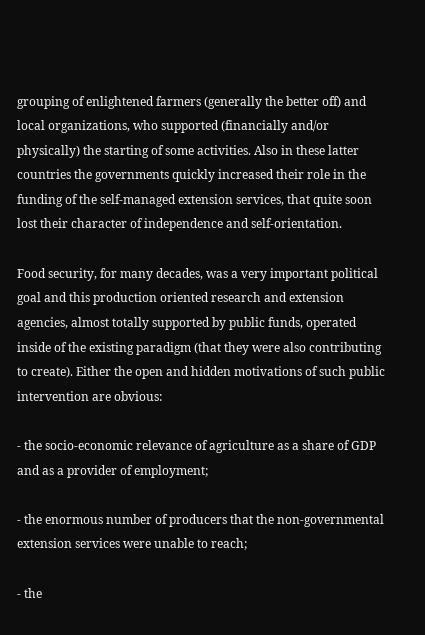grouping of enlightened farmers (generally the better off) and local organizations, who supported (financially and/or physically) the starting of some activities. Also in these latter countries the governments quickly increased their role in the funding of the self-managed extension services, that quite soon lost their character of independence and self-orientation.

Food security, for many decades, was a very important political goal and this production oriented research and extension agencies, almost totally supported by public funds, operated inside of the existing paradigm (that they were also contributing to create). Either the open and hidden motivations of such public intervention are obvious:

- the socio-economic relevance of agriculture as a share of GDP and as a provider of employment;

- the enormous number of producers that the non-governmental extension services were unable to reach;

- the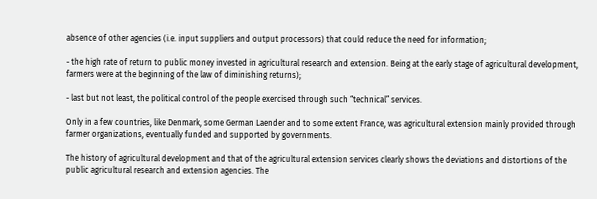absence of other agencies (i.e. input suppliers and output processors) that could reduce the need for information;

- the high rate of return to public money invested in agricultural research and extension. Being at the early stage of agricultural development, farmers were at the beginning of the law of diminishing returns);

- last but not least, the political control of the people exercised through such “technical” services.

Only in a few countries, like Denmark, some German Laender and to some extent France, was agricultural extension mainly provided through farmer organizations, eventually funded and supported by governments.

The history of agricultural development and that of the agricultural extension services clearly shows the deviations and distortions of the public agricultural research and extension agencies. The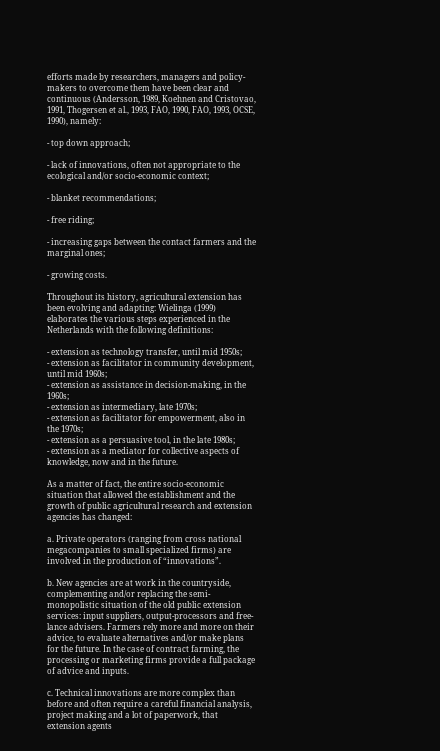efforts made by researchers, managers and policy-makers to overcome them have been clear and continuous (Andersson, 1989, Koehnen and Cristovao, 1991, Thogersen et al., 1993, FAO, 1990, FAO, 1993, OCSE, 1990), namely:

- top down approach;

- lack of innovations, often not appropriate to the ecological and/or socio-economic context;

- blanket recommendations;

- free riding;

- increasing gaps between the contact farmers and the marginal ones;

- growing costs.

Throughout its history, agricultural extension has been evolving and adapting: Wielinga (1999) elaborates the various steps experienced in the Netherlands with the following definitions:

- extension as technology transfer, until mid 1950s;
- extension as facilitator in community development, until mid 1960s;
- extension as assistance in decision-making, in the 1960s;
- extension as intermediary, late 1970s;
- extension as facilitator for empowerment, also in the 1970s;
- extension as a persuasive tool, in the late 1980s;
- extension as a mediator for collective aspects of knowledge, now and in the future.

As a matter of fact, the entire socio-economic situation that allowed the establishment and the growth of public agricultural research and extension agencies has changed:

a. Private operators (ranging from cross national megacompanies to small specialized firms) are involved in the production of “innovations”.

b. New agencies are at work in the countryside, complementing and/or replacing the semi-monopolistic situation of the old public extension services: input suppliers, output-processors and free-lance advisers. Farmers rely more and more on their advice, to evaluate alternatives and/or make plans for the future. In the case of contract farming, the processing or marketing firms provide a full package of advice and inputs.

c. Technical innovations are more complex than before and often require a careful financial analysis, project making and a lot of paperwork, that extension agents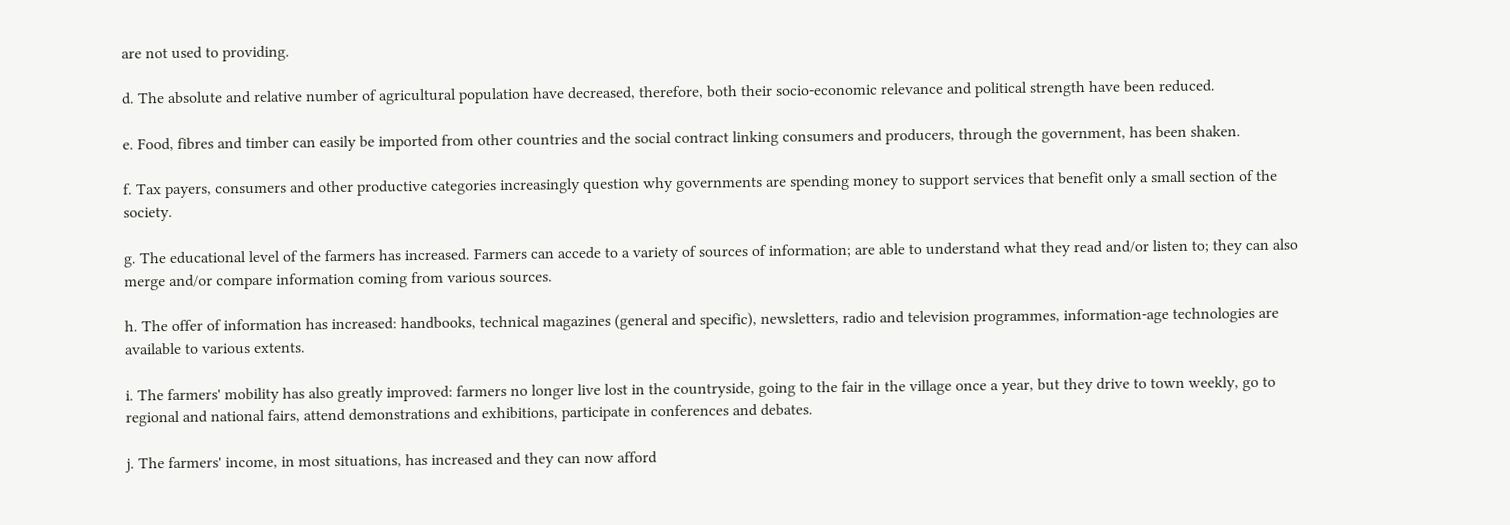are not used to providing.

d. The absolute and relative number of agricultural population have decreased, therefore, both their socio-economic relevance and political strength have been reduced.

e. Food, fibres and timber can easily be imported from other countries and the social contract linking consumers and producers, through the government, has been shaken.

f. Tax payers, consumers and other productive categories increasingly question why governments are spending money to support services that benefit only a small section of the society.

g. The educational level of the farmers has increased. Farmers can accede to a variety of sources of information; are able to understand what they read and/or listen to; they can also merge and/or compare information coming from various sources.

h. The offer of information has increased: handbooks, technical magazines (general and specific), newsletters, radio and television programmes, information-age technologies are available to various extents.

i. The farmers' mobility has also greatly improved: farmers no longer live lost in the countryside, going to the fair in the village once a year, but they drive to town weekly, go to regional and national fairs, attend demonstrations and exhibitions, participate in conferences and debates.

j. The farmers' income, in most situations, has increased and they can now afford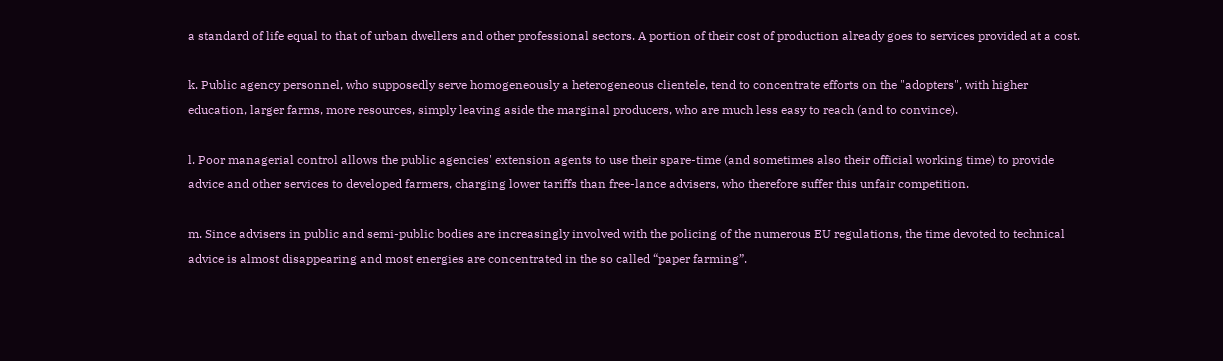a standard of life equal to that of urban dwellers and other professional sectors. A portion of their cost of production already goes to services provided at a cost.

k. Public agency personnel, who supposedly serve homogeneously a heterogeneous clientele, tend to concentrate efforts on the "adopters", with higher education, larger farms, more resources, simply leaving aside the marginal producers, who are much less easy to reach (and to convince).

l. Poor managerial control allows the public agencies' extension agents to use their spare-time (and sometimes also their official working time) to provide advice and other services to developed farmers, charging lower tariffs than free-lance advisers, who therefore suffer this unfair competition.

m. Since advisers in public and semi-public bodies are increasingly involved with the policing of the numerous EU regulations, the time devoted to technical advice is almost disappearing and most energies are concentrated in the so called “paper farming”.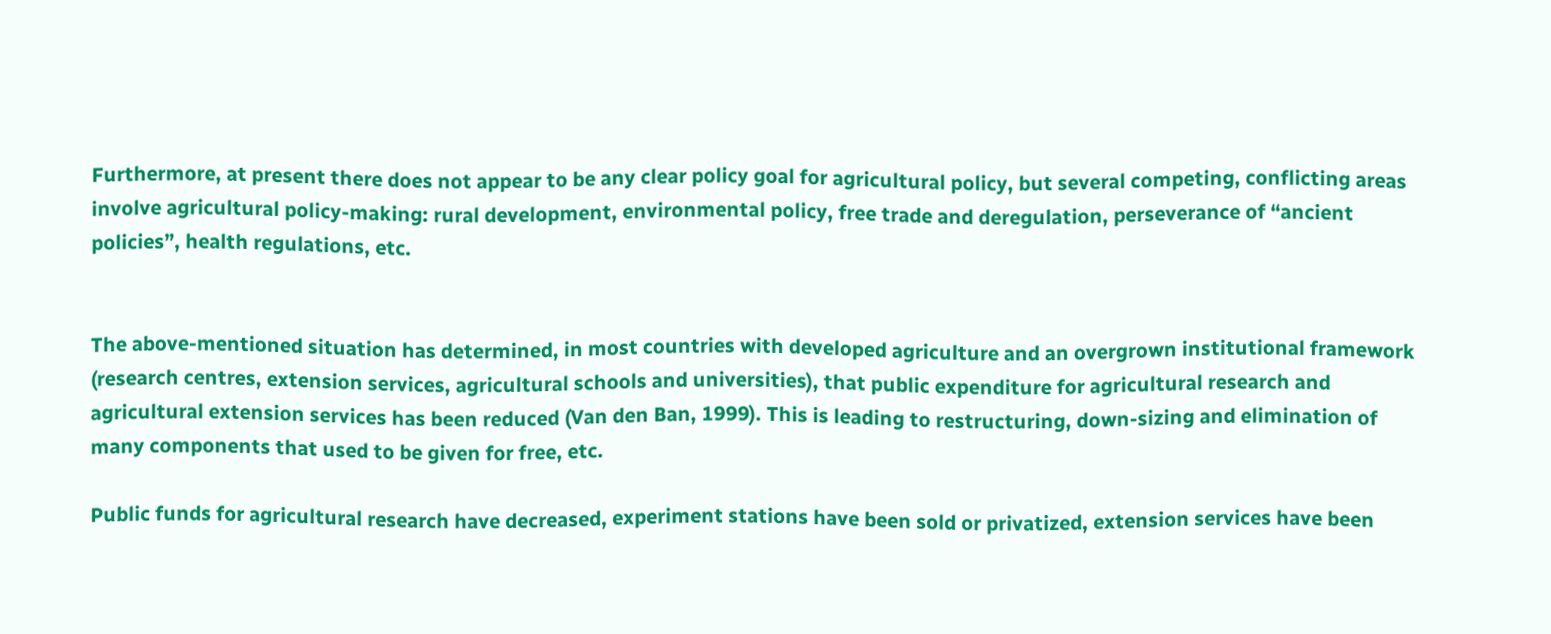Furthermore, at present there does not appear to be any clear policy goal for agricultural policy, but several competing, conflicting areas involve agricultural policy-making: rural development, environmental policy, free trade and deregulation, perseverance of “ancient policies”, health regulations, etc.


The above-mentioned situation has determined, in most countries with developed agriculture and an overgrown institutional framework (research centres, extension services, agricultural schools and universities), that public expenditure for agricultural research and agricultural extension services has been reduced (Van den Ban, 1999). This is leading to restructuring, down-sizing and elimination of many components that used to be given for free, etc.

Public funds for agricultural research have decreased, experiment stations have been sold or privatized, extension services have been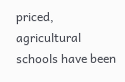priced, agricultural schools have been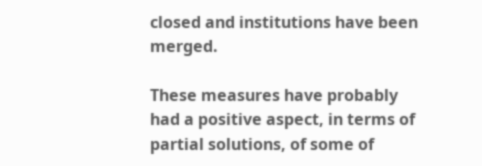closed and institutions have been merged.

These measures have probably had a positive aspect, in terms of partial solutions, of some of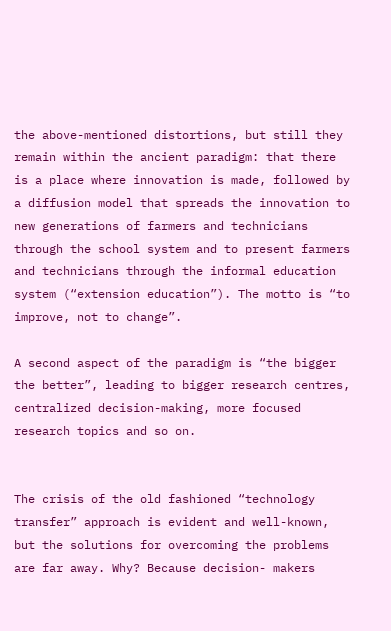the above-mentioned distortions, but still they remain within the ancient paradigm: that there is a place where innovation is made, followed by a diffusion model that spreads the innovation to new generations of farmers and technicians through the school system and to present farmers and technicians through the informal education system (“extension education”). The motto is “to improve, not to change”.

A second aspect of the paradigm is “the bigger the better”, leading to bigger research centres, centralized decision-making, more focused research topics and so on.


The crisis of the old fashioned “technology transfer” approach is evident and well-known, but the solutions for overcoming the problems are far away. Why? Because decision- makers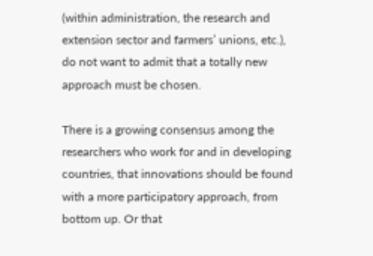(within administration, the research and extension sector and farmers’ unions, etc.), do not want to admit that a totally new approach must be chosen.

There is a growing consensus among the researchers who work for and in developing countries, that innovations should be found with a more participatory approach, from bottom up. Or that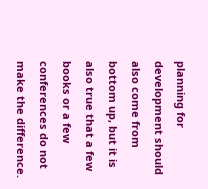planning for development should also come from bottom up, but it is also true that a few books or a few conferences do not make the difference.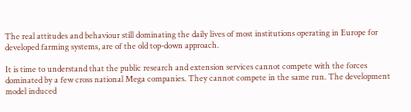The real attitudes and behaviour still dominating the daily lives of most institutions operating in Europe for developed farming systems, are of the old top-down approach.

It is time to understand that the public research and extension services cannot compete with the forces dominated by a few cross national Mega companies. They cannot compete in the same run. The development model induced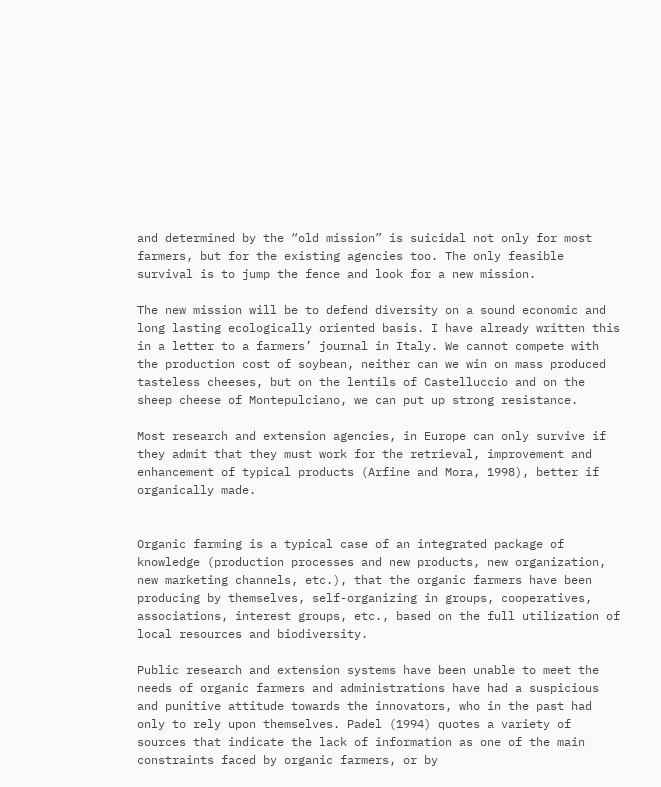and determined by the “old mission” is suicidal not only for most farmers, but for the existing agencies too. The only feasible survival is to jump the fence and look for a new mission.

The new mission will be to defend diversity on a sound economic and long lasting ecologically oriented basis. I have already written this in a letter to a farmers’ journal in Italy. We cannot compete with the production cost of soybean, neither can we win on mass produced tasteless cheeses, but on the lentils of Castelluccio and on the sheep cheese of Montepulciano, we can put up strong resistance.

Most research and extension agencies, in Europe can only survive if they admit that they must work for the retrieval, improvement and enhancement of typical products (Arfine and Mora, 1998), better if organically made.


Organic farming is a typical case of an integrated package of knowledge (production processes and new products, new organization, new marketing channels, etc.), that the organic farmers have been producing by themselves, self-organizing in groups, cooperatives, associations, interest groups, etc., based on the full utilization of local resources and biodiversity.

Public research and extension systems have been unable to meet the needs of organic farmers and administrations have had a suspicious and punitive attitude towards the innovators, who in the past had only to rely upon themselves. Padel (1994) quotes a variety of sources that indicate the lack of information as one of the main constraints faced by organic farmers, or by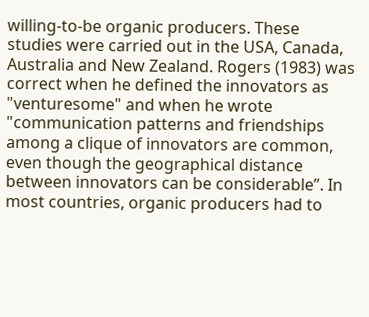willing-to-be organic producers. These studies were carried out in the USA, Canada, Australia and New Zealand. Rogers (1983) was correct when he defined the innovators as "venturesome" and when he wrote "communication patterns and friendships among a clique of innovators are common, even though the geographical distance between innovators can be considerable”. In most countries, organic producers had to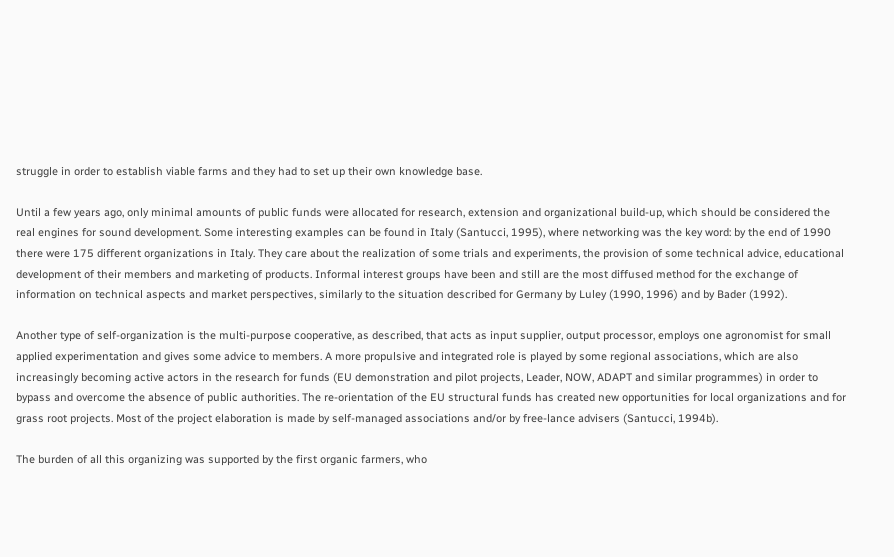struggle in order to establish viable farms and they had to set up their own knowledge base.

Until a few years ago, only minimal amounts of public funds were allocated for research, extension and organizational build-up, which should be considered the real engines for sound development. Some interesting examples can be found in Italy (Santucci, 1995), where networking was the key word: by the end of 1990 there were 175 different organizations in Italy. They care about the realization of some trials and experiments, the provision of some technical advice, educational development of their members and marketing of products. Informal interest groups have been and still are the most diffused method for the exchange of information on technical aspects and market perspectives, similarly to the situation described for Germany by Luley (1990, 1996) and by Bader (1992).

Another type of self-organization is the multi-purpose cooperative, as described, that acts as input supplier, output processor, employs one agronomist for small applied experimentation and gives some advice to members. A more propulsive and integrated role is played by some regional associations, which are also increasingly becoming active actors in the research for funds (EU demonstration and pilot projects, Leader, NOW, ADAPT and similar programmes) in order to bypass and overcome the absence of public authorities. The re-orientation of the EU structural funds has created new opportunities for local organizations and for grass root projects. Most of the project elaboration is made by self-managed associations and/or by free-lance advisers (Santucci, 1994b).

The burden of all this organizing was supported by the first organic farmers, who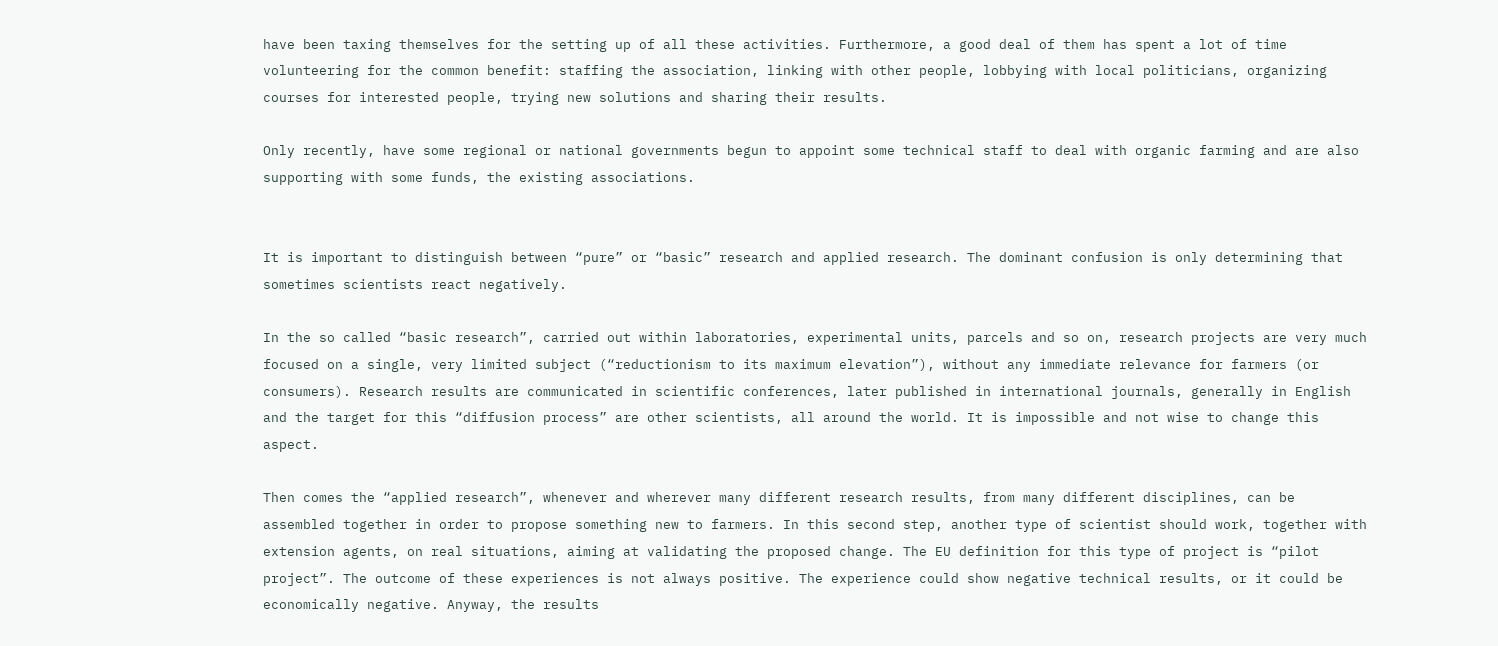have been taxing themselves for the setting up of all these activities. Furthermore, a good deal of them has spent a lot of time volunteering for the common benefit: staffing the association, linking with other people, lobbying with local politicians, organizing courses for interested people, trying new solutions and sharing their results.

Only recently, have some regional or national governments begun to appoint some technical staff to deal with organic farming and are also supporting with some funds, the existing associations.


It is important to distinguish between “pure” or “basic” research and applied research. The dominant confusion is only determining that sometimes scientists react negatively.

In the so called “basic research”, carried out within laboratories, experimental units, parcels and so on, research projects are very much focused on a single, very limited subject (“reductionism to its maximum elevation”), without any immediate relevance for farmers (or consumers). Research results are communicated in scientific conferences, later published in international journals, generally in English and the target for this “diffusion process” are other scientists, all around the world. It is impossible and not wise to change this aspect.

Then comes the “applied research”, whenever and wherever many different research results, from many different disciplines, can be assembled together in order to propose something new to farmers. In this second step, another type of scientist should work, together with extension agents, on real situations, aiming at validating the proposed change. The EU definition for this type of project is “pilot project”. The outcome of these experiences is not always positive. The experience could show negative technical results, or it could be economically negative. Anyway, the results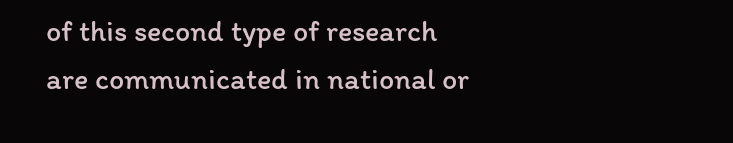of this second type of research are communicated in national or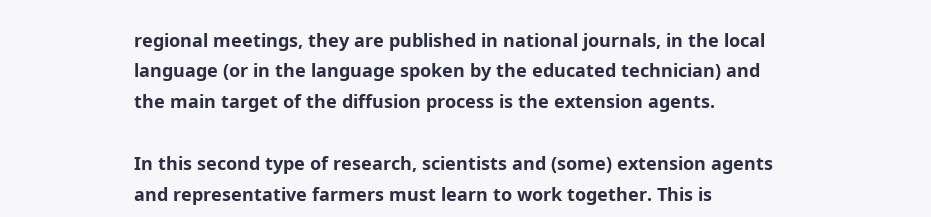regional meetings, they are published in national journals, in the local language (or in the language spoken by the educated technician) and the main target of the diffusion process is the extension agents.

In this second type of research, scientists and (some) extension agents and representative farmers must learn to work together. This is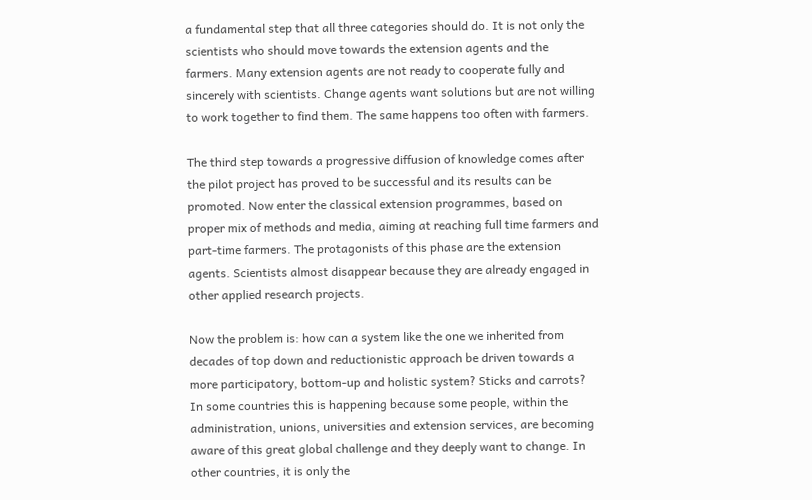a fundamental step that all three categories should do. It is not only the scientists who should move towards the extension agents and the farmers. Many extension agents are not ready to cooperate fully and sincerely with scientists. Change agents want solutions but are not willing to work together to find them. The same happens too often with farmers.

The third step towards a progressive diffusion of knowledge comes after the pilot project has proved to be successful and its results can be promoted. Now enter the classical extension programmes, based on proper mix of methods and media, aiming at reaching full time farmers and part-time farmers. The protagonists of this phase are the extension agents. Scientists almost disappear because they are already engaged in other applied research projects.

Now the problem is: how can a system like the one we inherited from decades of top down and reductionistic approach be driven towards a more participatory, bottom-up and holistic system? Sticks and carrots? In some countries this is happening because some people, within the administration, unions, universities and extension services, are becoming aware of this great global challenge and they deeply want to change. In other countries, it is only the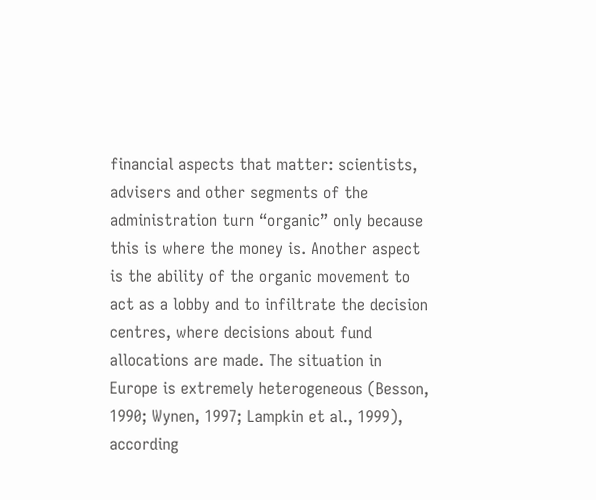financial aspects that matter: scientists, advisers and other segments of the administration turn “organic” only because this is where the money is. Another aspect is the ability of the organic movement to act as a lobby and to infiltrate the decision centres, where decisions about fund allocations are made. The situation in Europe is extremely heterogeneous (Besson, 1990; Wynen, 1997; Lampkin et al., 1999), according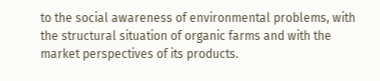to the social awareness of environmental problems, with the structural situation of organic farms and with the market perspectives of its products.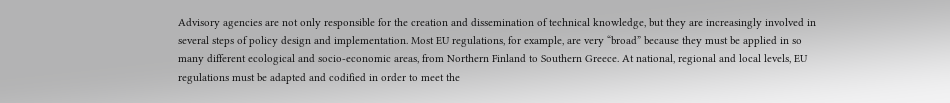Advisory agencies are not only responsible for the creation and dissemination of technical knowledge, but they are increasingly involved in several steps of policy design and implementation. Most EU regulations, for example, are very “broad” because they must be applied in so many different ecological and socio-economic areas, from Northern Finland to Southern Greece. At national, regional and local levels, EU regulations must be adapted and codified in order to meet the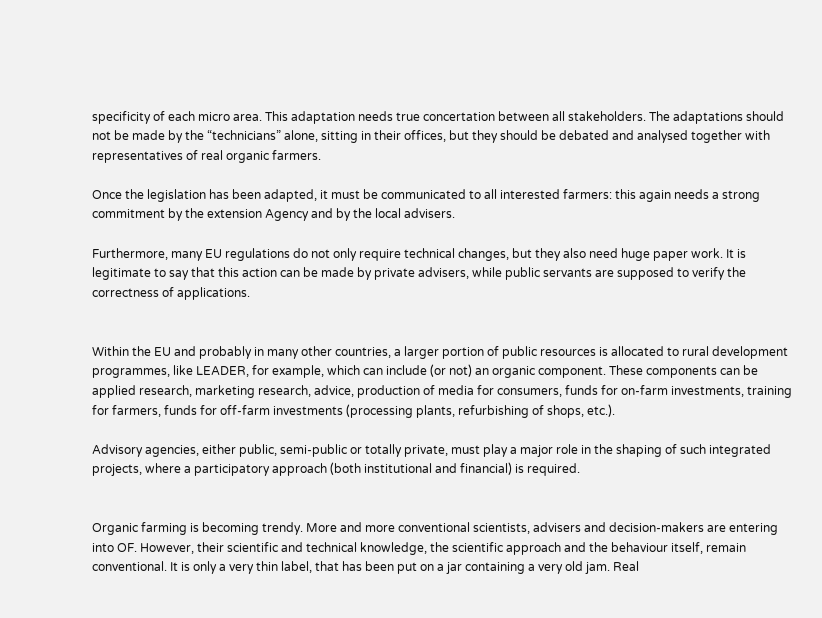specificity of each micro area. This adaptation needs true concertation between all stakeholders. The adaptations should not be made by the “technicians” alone, sitting in their offices, but they should be debated and analysed together with representatives of real organic farmers.

Once the legislation has been adapted, it must be communicated to all interested farmers: this again needs a strong commitment by the extension Agency and by the local advisers.

Furthermore, many EU regulations do not only require technical changes, but they also need huge paper work. It is legitimate to say that this action can be made by private advisers, while public servants are supposed to verify the correctness of applications.


Within the EU and probably in many other countries, a larger portion of public resources is allocated to rural development programmes, like LEADER, for example, which can include (or not) an organic component. These components can be applied research, marketing research, advice, production of media for consumers, funds for on-farm investments, training for farmers, funds for off-farm investments (processing plants, refurbishing of shops, etc.).

Advisory agencies, either public, semi-public or totally private, must play a major role in the shaping of such integrated projects, where a participatory approach (both institutional and financial) is required.


Organic farming is becoming trendy. More and more conventional scientists, advisers and decision-makers are entering into OF. However, their scientific and technical knowledge, the scientific approach and the behaviour itself, remain conventional. It is only a very thin label, that has been put on a jar containing a very old jam. Real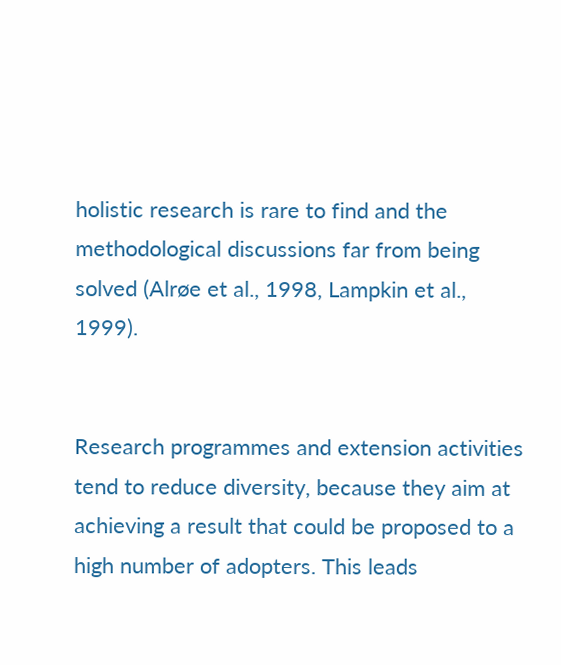holistic research is rare to find and the methodological discussions far from being solved (Alrøe et al., 1998, Lampkin et al., 1999).


Research programmes and extension activities tend to reduce diversity, because they aim at achieving a result that could be proposed to a high number of adopters. This leads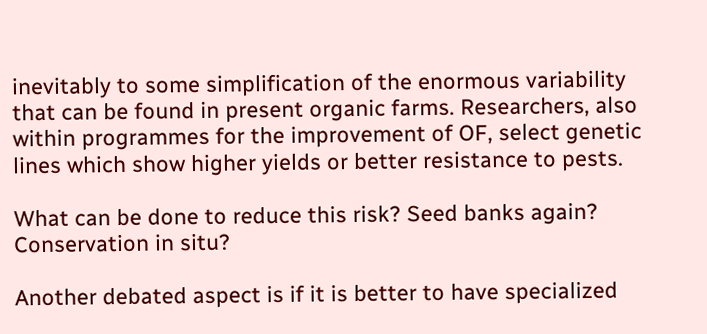inevitably to some simplification of the enormous variability that can be found in present organic farms. Researchers, also within programmes for the improvement of OF, select genetic lines which show higher yields or better resistance to pests.

What can be done to reduce this risk? Seed banks again? Conservation in situ?

Another debated aspect is if it is better to have specialized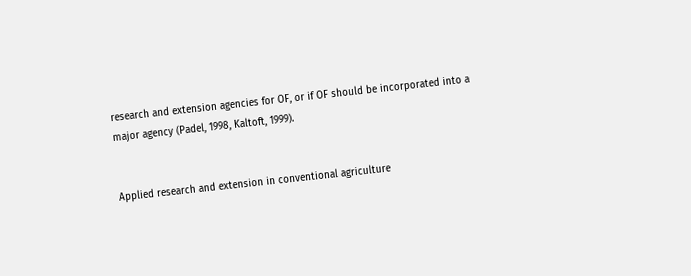research and extension agencies for OF, or if OF should be incorporated into a major agency (Padel, 1998, Kaltoft, 1999).


Applied research and extension in conventional agriculture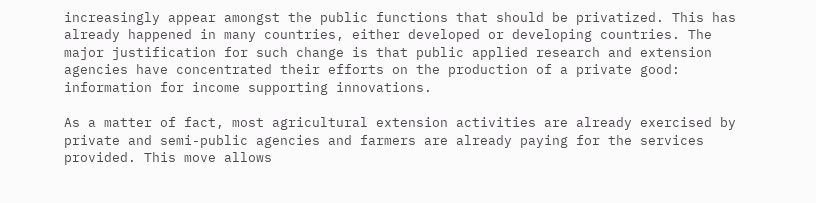increasingly appear amongst the public functions that should be privatized. This has already happened in many countries, either developed or developing countries. The major justification for such change is that public applied research and extension agencies have concentrated their efforts on the production of a private good: information for income supporting innovations.

As a matter of fact, most agricultural extension activities are already exercised by private and semi-public agencies and farmers are already paying for the services provided. This move allows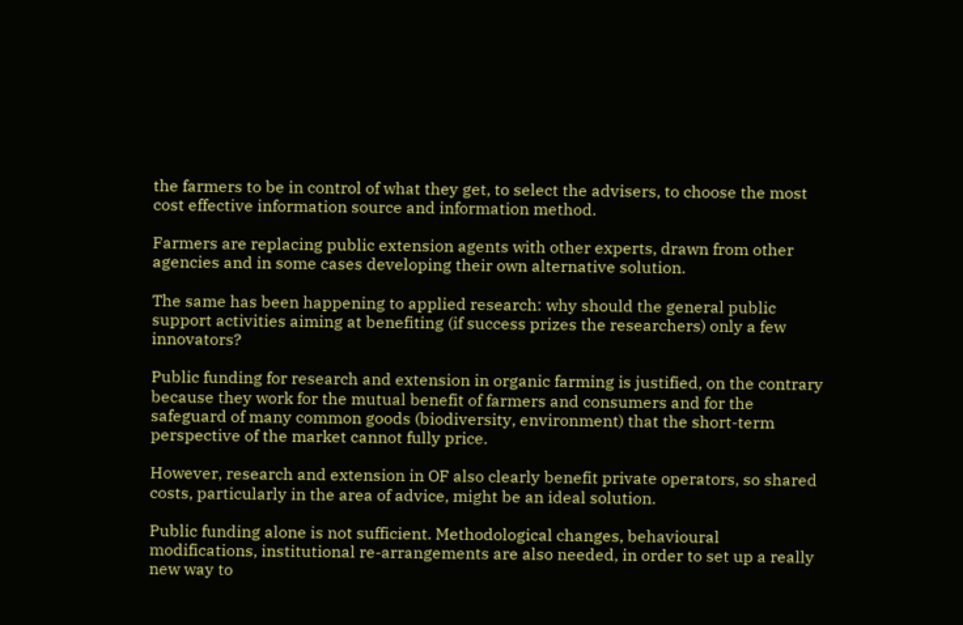the farmers to be in control of what they get, to select the advisers, to choose the most cost effective information source and information method.

Farmers are replacing public extension agents with other experts, drawn from other agencies and in some cases developing their own alternative solution.

The same has been happening to applied research: why should the general public support activities aiming at benefiting (if success prizes the researchers) only a few innovators?

Public funding for research and extension in organic farming is justified, on the contrary because they work for the mutual benefit of farmers and consumers and for the safeguard of many common goods (biodiversity, environment) that the short-term perspective of the market cannot fully price.

However, research and extension in OF also clearly benefit private operators, so shared costs, particularly in the area of advice, might be an ideal solution.

Public funding alone is not sufficient. Methodological changes, behavioural modifications, institutional re-arrangements are also needed, in order to set up a really new way to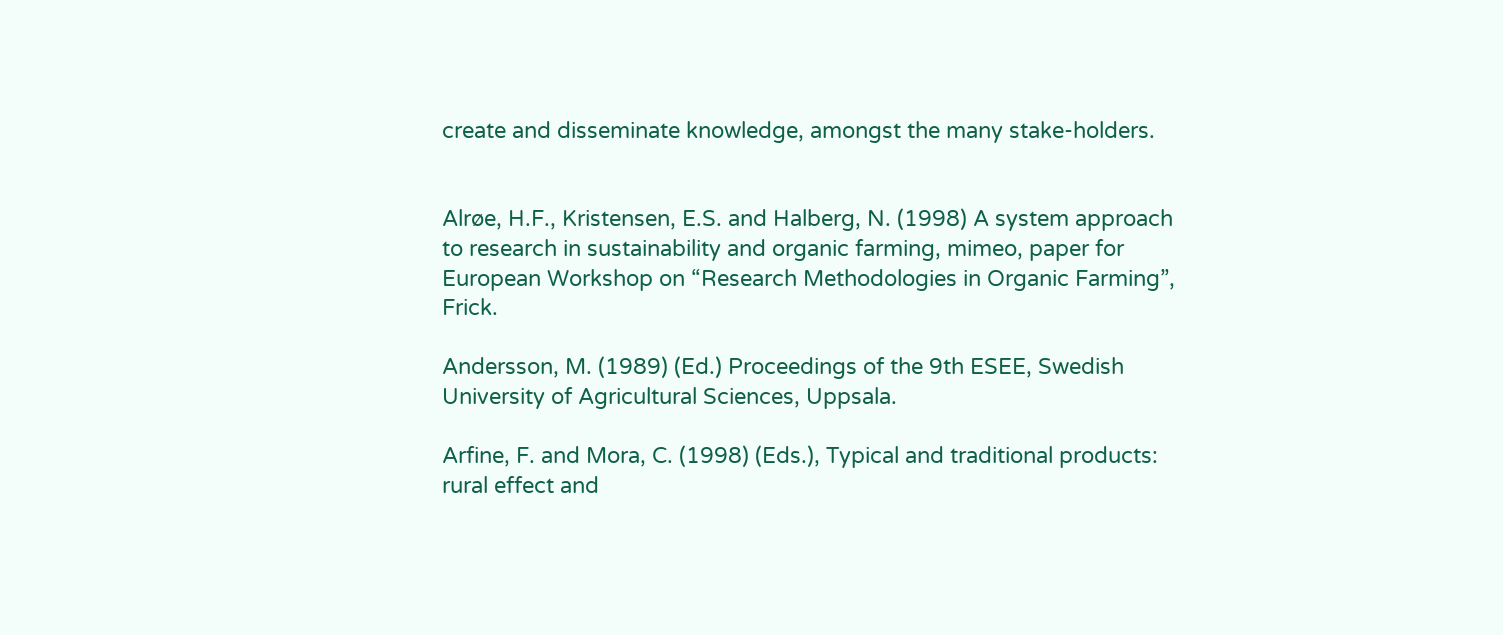create and disseminate knowledge, amongst the many stake-holders.


Alrøe, H.F., Kristensen, E.S. and Halberg, N. (1998) A system approach to research in sustainability and organic farming, mimeo, paper for European Workshop on “Research Methodologies in Organic Farming”, Frick.

Andersson, M. (1989) (Ed.) Proceedings of the 9th ESEE, Swedish University of Agricultural Sciences, Uppsala.

Arfine, F. and Mora, C. (1998) (Eds.), Typical and traditional products: rural effect and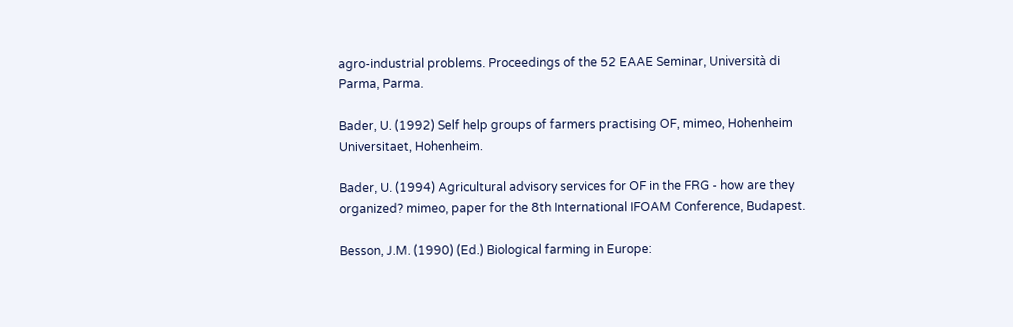agro-industrial problems. Proceedings of the 52 EAAE Seminar, Università di Parma, Parma.

Bader, U. (1992) Self help groups of farmers practising OF, mimeo, Hohenheim Universitaet, Hohenheim.

Bader, U. (1994) Agricultural advisory services for OF in the FRG - how are they organized? mimeo, paper for the 8th International IFOAM Conference, Budapest.

Besson, J.M. (1990) (Ed.) Biological farming in Europe: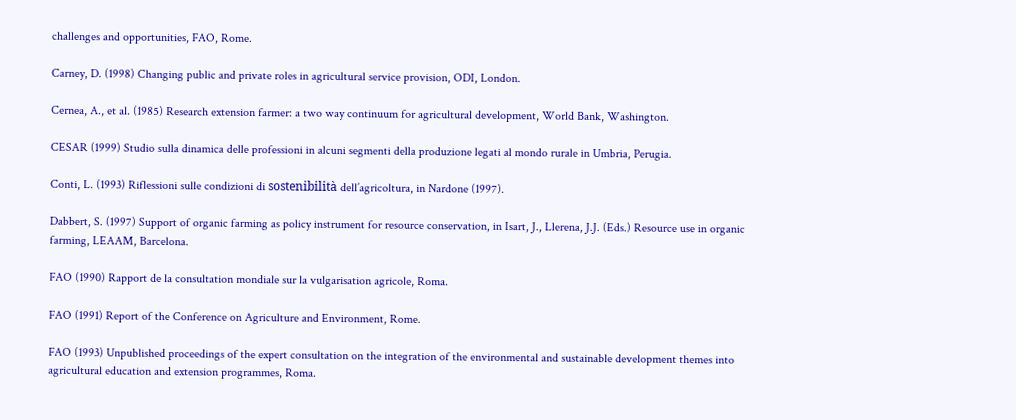challenges and opportunities, FAO, Rome.

Carney, D. (1998) Changing public and private roles in agricultural service provision, ODI, London.

Cernea, A., et al. (1985) Research extension farmer: a two way continuum for agricultural development, World Bank, Washington.

CESAR (1999) Studio sulla dinamica delle professioni in alcuni segmenti della produzione legati al mondo rurale in Umbria, Perugia.

Conti, L. (1993) Riflessioni sulle condizioni di sostenibilità dell’agricoltura, in Nardone (1997).

Dabbert, S. (1997) Support of organic farming as policy instrument for resource conservation, in Isart, J., Llerena, J.J. (Eds.) Resource use in organic farming, LEAAM, Barcelona.

FAO (1990) Rapport de la consultation mondiale sur la vulgarisation agricole, Roma.

FAO (1991) Report of the Conference on Agriculture and Environment, Rome.

FAO (1993) Unpublished proceedings of the expert consultation on the integration of the environmental and sustainable development themes into agricultural education and extension programmes, Roma.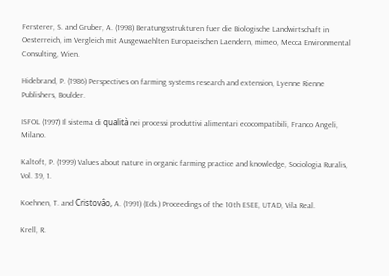Fersterer, S. and Gruber, A. (1998) Beratungsstrukturen fuer die Biologische Landwirtschaft in Oesterreich, im Vergleich mit Ausgewaehlten Europaeischen Laendern, mimeo, Mecca Environmental Consulting, Wien.

Hidebrand, P. (1986) Perspectives on farming systems research and extension, Lyenne Rienne Publishers, Boulder.

ISFOL (1997) Il sistema di qualità nei processi produttivi alimentari ecocompatibili, Franco Angeli, Milano.

Kaltoft, P. (1999) Values about nature in organic farming practice and knowledge, Sociologia Ruralis, Vol. 39, 1.

Koehnen, T. and Cristovâo, A. (1991) (Eds.) Proceedings of the 10th ESEE, UTAD, Vila Real.

Krell, R.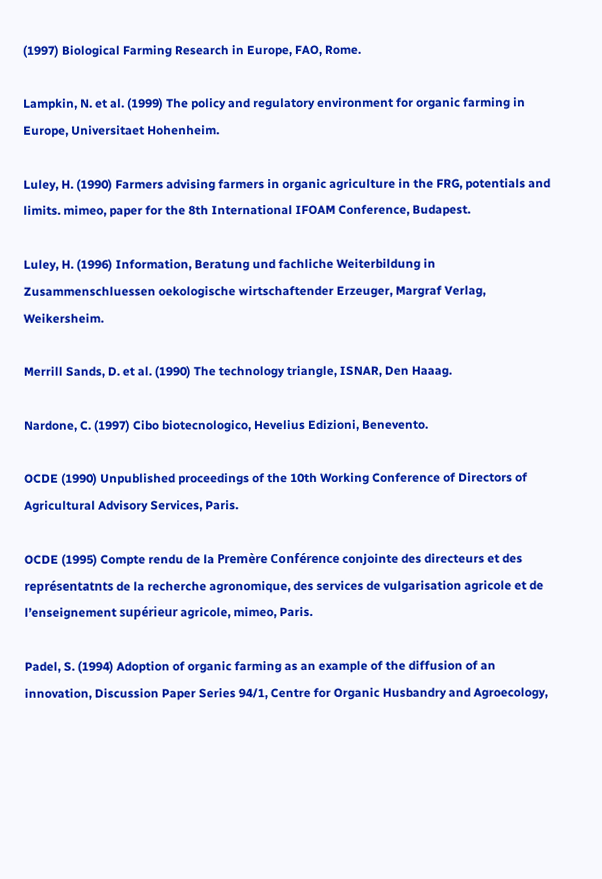(1997) Biological Farming Research in Europe, FAO, Rome.

Lampkin, N. et al. (1999) The policy and regulatory environment for organic farming in Europe, Universitaet Hohenheim.

Luley, H. (1990) Farmers advising farmers in organic agriculture in the FRG, potentials and limits. mimeo, paper for the 8th International IFOAM Conference, Budapest.

Luley, H. (1996) Information, Beratung und fachliche Weiterbildung in Zusammenschluessen oekologische wirtschaftender Erzeuger, Margraf Verlag, Weikersheim.

Merrill Sands, D. et al. (1990) The technology triangle, ISNAR, Den Haaag.

Nardone, C. (1997) Cibo biotecnologico, Hevelius Edizioni, Benevento.

OCDE (1990) Unpublished proceedings of the 10th Working Conference of Directors of Agricultural Advisory Services, Paris.

OCDE (1995) Compte rendu de la Premère Conférence conjointe des directeurs et des représentatnts de la recherche agronomique, des services de vulgarisation agricole et de l’enseignement supérieur agricole, mimeo, Paris.

Padel, S. (1994) Adoption of organic farming as an example of the diffusion of an innovation, Discussion Paper Series 94/1, Centre for Organic Husbandry and Agroecology,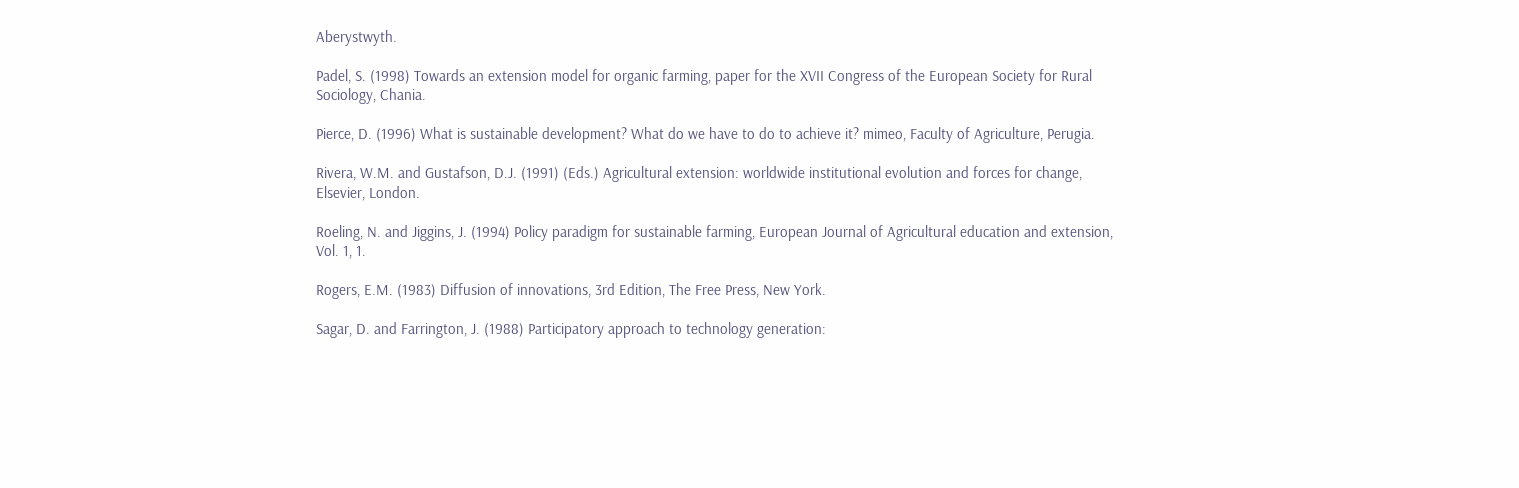Aberystwyth.

Padel, S. (1998) Towards an extension model for organic farming, paper for the XVII Congress of the European Society for Rural Sociology, Chania.

Pierce, D. (1996) What is sustainable development? What do we have to do to achieve it? mimeo, Faculty of Agriculture, Perugia.

Rivera, W.M. and Gustafson, D.J. (1991) (Eds.) Agricultural extension: worldwide institutional evolution and forces for change, Elsevier, London.

Roeling, N. and Jiggins, J. (1994) Policy paradigm for sustainable farming, European Journal of Agricultural education and extension, Vol. 1, 1.

Rogers, E.M. (1983) Diffusion of innovations, 3rd Edition, The Free Press, New York.

Sagar, D. and Farrington, J. (1988) Participatory approach to technology generation: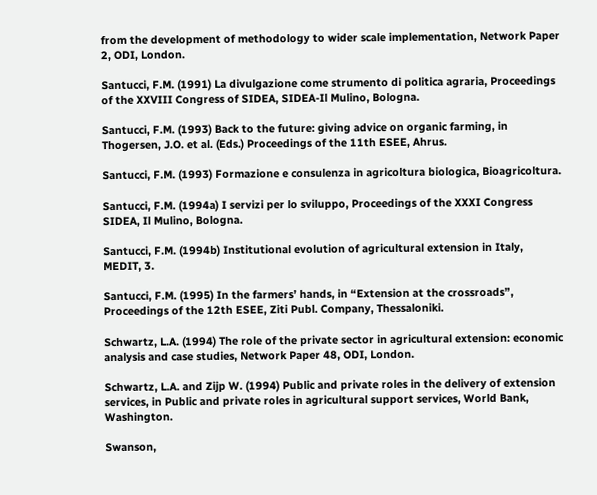from the development of methodology to wider scale implementation, Network Paper 2, ODI, London.

Santucci, F.M. (1991) La divulgazione come strumento di politica agraria, Proceedings of the XXVIII Congress of SIDEA, SIDEA-Il Mulino, Bologna.

Santucci, F.M. (1993) Back to the future: giving advice on organic farming, in Thogersen, J.O. et al. (Eds.) Proceedings of the 11th ESEE, Ahrus.

Santucci, F.M. (1993) Formazione e consulenza in agricoltura biologica, Bioagricoltura.

Santucci, F.M. (1994a) I servizi per lo sviluppo, Proceedings of the XXXI Congress SIDEA, Il Mulino, Bologna.

Santucci, F.M. (1994b) Institutional evolution of agricultural extension in Italy, MEDIT, 3.

Santucci, F.M. (1995) In the farmers’ hands, in “Extension at the crossroads”, Proceedings of the 12th ESEE, Ziti Publ. Company, Thessaloniki.

Schwartz, L.A. (1994) The role of the private sector in agricultural extension: economic analysis and case studies, Network Paper 48, ODI, London.

Schwartz, L.A. and Zijp W. (1994) Public and private roles in the delivery of extension services, in Public and private roles in agricultural support services, World Bank, Washington.

Swanson,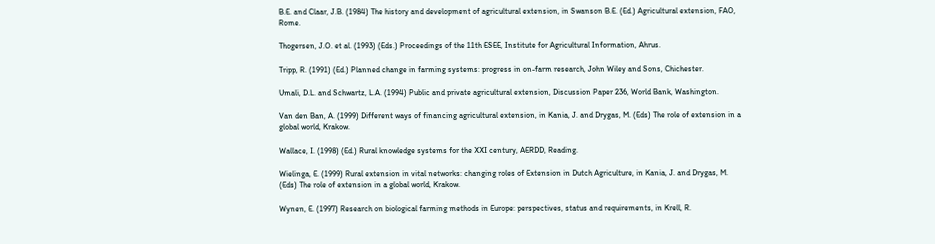B.E. and Claar, J.B. (1984) The history and development of agricultural extension, in Swanson B.E. (Ed.) Agricultural extension, FAO, Rome.

Thogersen, J.O. et al. (1993) (Eds.) Proceedings of the 11th ESEE, Institute for Agricultural Information, Ahrus.

Tripp, R. (1991) (Ed.) Planned change in farming systems: progress in on-farm research, John Wiley and Sons, Chichester.

Umali, D.L. and Schwartz, L.A. (1994) Public and private agricultural extension, Discussion Paper 236, World Bank, Washington.

Van den Ban, A. (1999) Different ways of financing agricultural extension, in Kania, J. and Drygas, M. (Eds) The role of extension in a global world, Krakow.

Wallace, I. (1998) (Ed.) Rural knowledge systems for the XXI century, AERDD, Reading.

Wielinga, E. (1999) Rural extension in vital networks: changing roles of Extension in Dutch Agriculture, in Kania, J. and Drygas, M. (Eds) The role of extension in a global world, Krakow.

Wynen, E. (1997) Research on biological farming methods in Europe: perspectives, status and requirements, in Krell, R.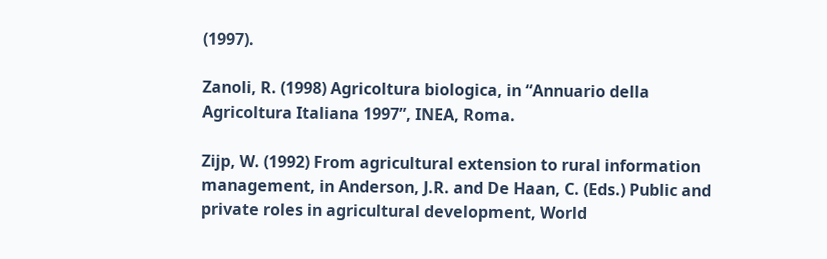(1997).

Zanoli, R. (1998) Agricoltura biologica, in “Annuario della Agricoltura Italiana 1997”, INEA, Roma.

Zijp, W. (1992) From agricultural extension to rural information management, in Anderson, J.R. and De Haan, C. (Eds.) Public and private roles in agricultural development, World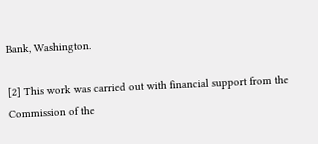Bank, Washington.

[2] This work was carried out with financial support from the Commission of the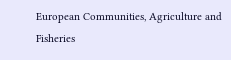European Communities, Agriculture and Fisheries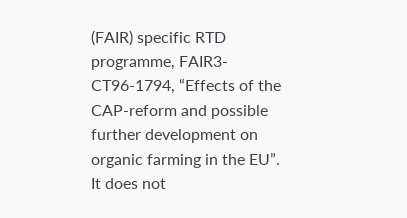(FAIR) specific RTD programme, FAIR3-CT96-1794, “Effects of the CAP-reform and possible further development on organic farming in the EU”. It does not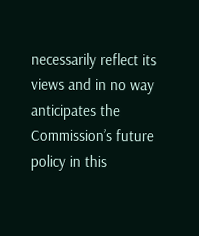necessarily reflect its views and in no way anticipates the Commission’s future policy in this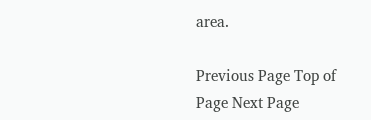area.

Previous Page Top of Page Next Page